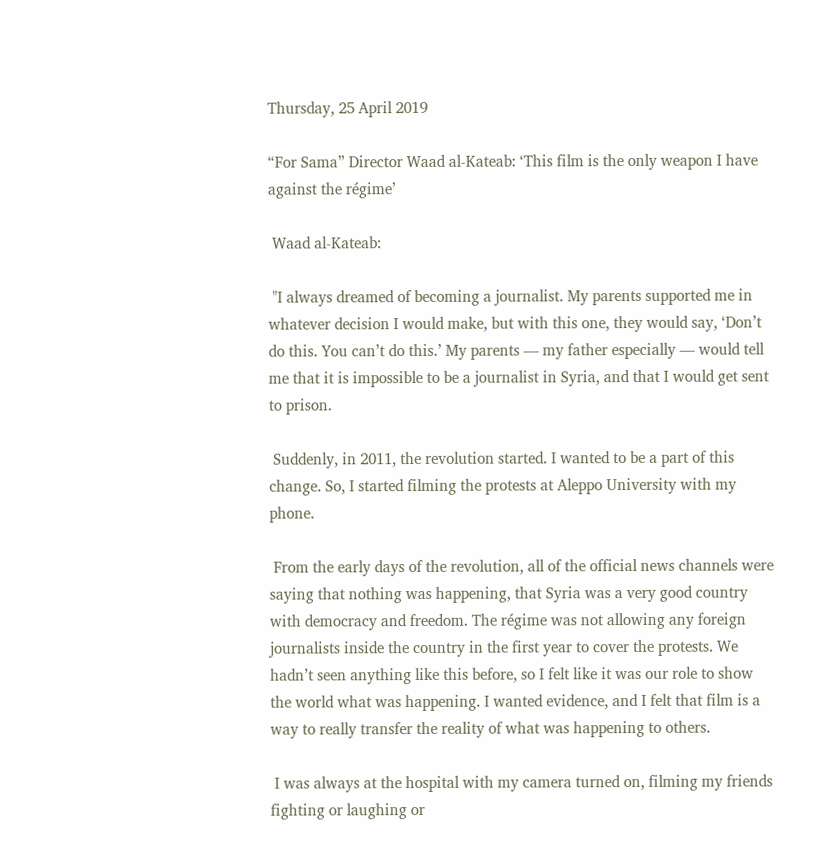Thursday, 25 April 2019

“For Sama” Director Waad al-Kateab: ‘This film is the only weapon I have against the régime’

 Waad al-Kateab:

 "I always dreamed of becoming a journalist. My parents supported me in whatever decision I would make, but with this one, they would say, ‘Don’t do this. You can’t do this.’ My parents — my father especially — would tell me that it is impossible to be a journalist in Syria, and that I would get sent to prison.

 Suddenly, in 2011, the revolution started. I wanted to be a part of this change. So, I started filming the protests at Aleppo University with my phone.

 From the early days of the revolution, all of the official news channels were saying that nothing was happening, that Syria was a very good country with democracy and freedom. The régime was not allowing any foreign journalists inside the country in the first year to cover the protests. We hadn’t seen anything like this before, so I felt like it was our role to show the world what was happening. I wanted evidence, and I felt that film is a way to really transfer the reality of what was happening to others.

 I was always at the hospital with my camera turned on, filming my friends fighting or laughing or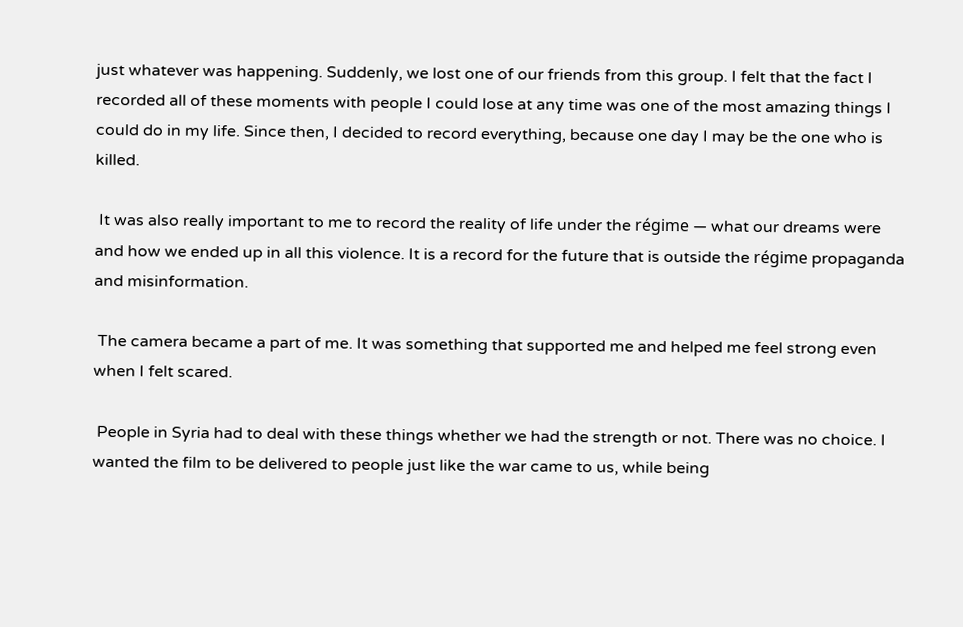just whatever was happening. Suddenly, we lost one of our friends from this group. I felt that the fact I recorded all of these moments with people I could lose at any time was one of the most amazing things I could do in my life. Since then, I decided to record everything, because one day I may be the one who is killed.

 It was also really important to me to record the reality of life under the régime — what our dreams were and how we ended up in all this violence. It is a record for the future that is outside the régime propaganda and misinformation.

 The camera became a part of me. It was something that supported me and helped me feel strong even when I felt scared.

 People in Syria had to deal with these things whether we had the strength or not. There was no choice. I wanted the film to be delivered to people just like the war came to us, while being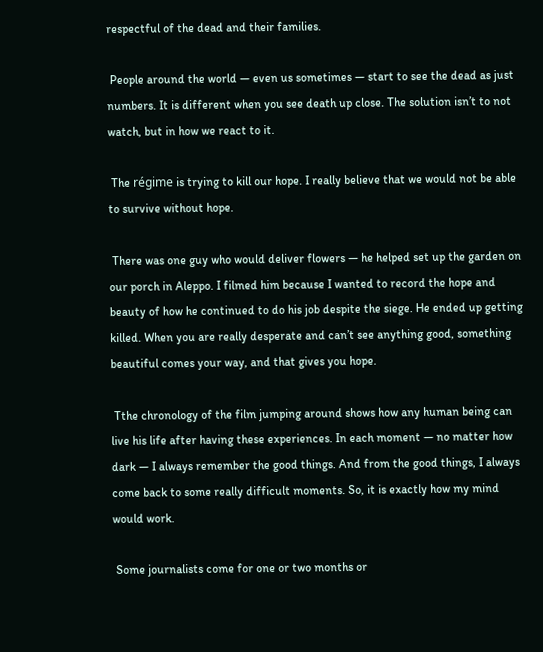respectful of the dead and their families.

 People around the world — even us sometimes — start to see the dead as just numbers. It is different when you see death up close. The solution isn’t to not watch, but in how we react to it.

 The régime is trying to kill our hope. I really believe that we would not be able to survive without hope.

 There was one guy who would deliver flowers — he helped set up the garden on our porch in Aleppo. I filmed him because I wanted to record the hope and beauty of how he continued to do his job despite the siege. He ended up getting killed. When you are really desperate and can’t see anything good, something beautiful comes your way, and that gives you hope.

 Tthe chronology of the film jumping around shows how any human being can live his life after having these experiences. In each moment — no matter how dark — I always remember the good things. And from the good things, I always come back to some really difficult moments. So, it is exactly how my mind would work.

 Some journalists come for one or two months or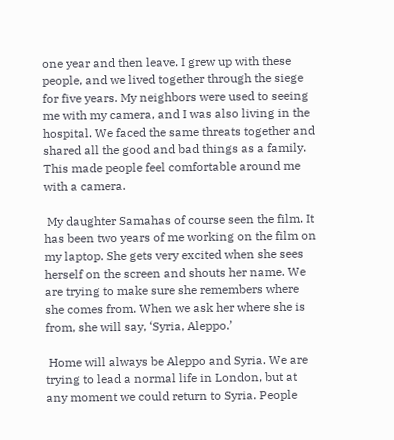one year and then leave. I grew up with these people, and we lived together through the siege for five years. My neighbors were used to seeing me with my camera, and I was also living in the hospital. We faced the same threats together and shared all the good and bad things as a family. This made people feel comfortable around me with a camera.

 My daughter Samahas of course seen the film. It has been two years of me working on the film on my laptop. She gets very excited when she sees herself on the screen and shouts her name. We are trying to make sure she remembers where she comes from. When we ask her where she is from, she will say, ‘Syria, Aleppo.’

 Home will always be Aleppo and Syria. We are trying to lead a normal life in London, but at any moment we could return to Syria. People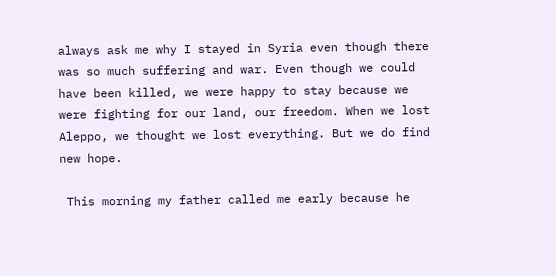always ask me why I stayed in Syria even though there was so much suffering and war. Even though we could have been killed, we were happy to stay because we were fighting for our land, our freedom. When we lost Aleppo, we thought we lost everything. But we do find new hope.

 This morning my father called me early because he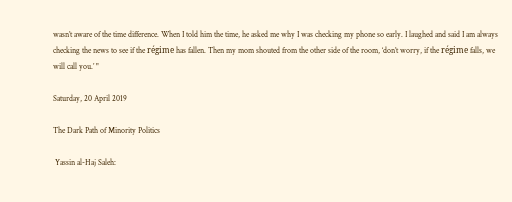wasn’t aware of the time difference. When I told him the time, he asked me why I was checking my phone so early. I laughed and said I am always checking the news to see if the régime has fallen. Then my mom shouted from the other side of the room, ‘don’t worry, if the régime falls, we will call you.’ "

Saturday, 20 April 2019

The Dark Path of Minority Politics

 Yassin al-Haj Saleh: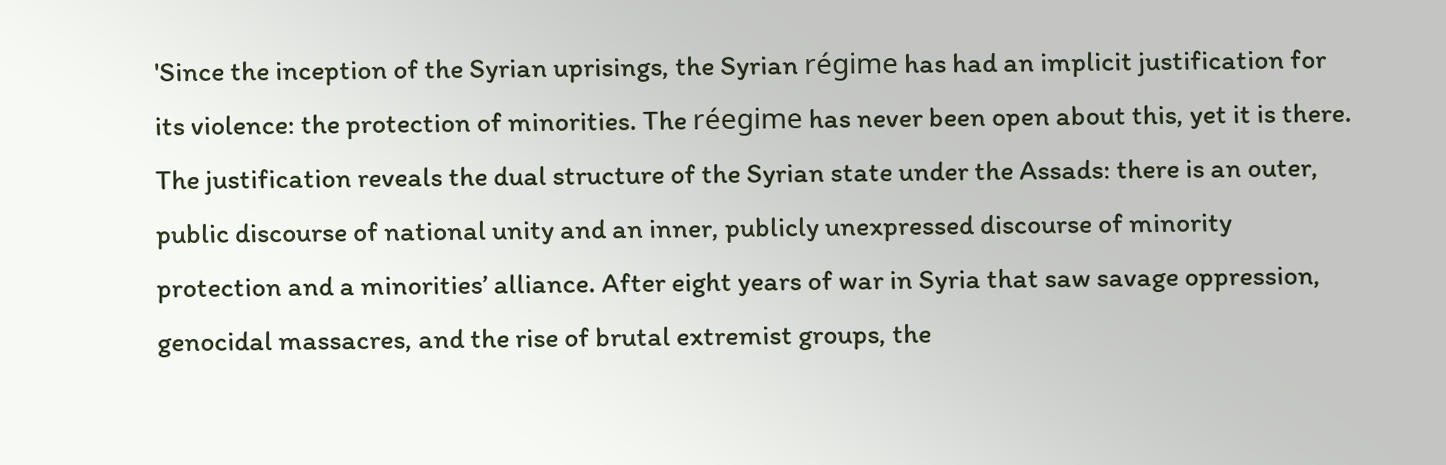'Since the inception of the Syrian uprisings, the Syrian régime has had an implicit justification for its violence: the protection of minorities. The réegime has never been open about this, yet it is there. The justification reveals the dual structure of the Syrian state under the Assads: there is an outer, public discourse of national unity and an inner, publicly unexpressed discourse of minority protection and a minorities’ alliance. After eight years of war in Syria that saw savage oppression, genocidal massacres, and the rise of brutal extremist groups, the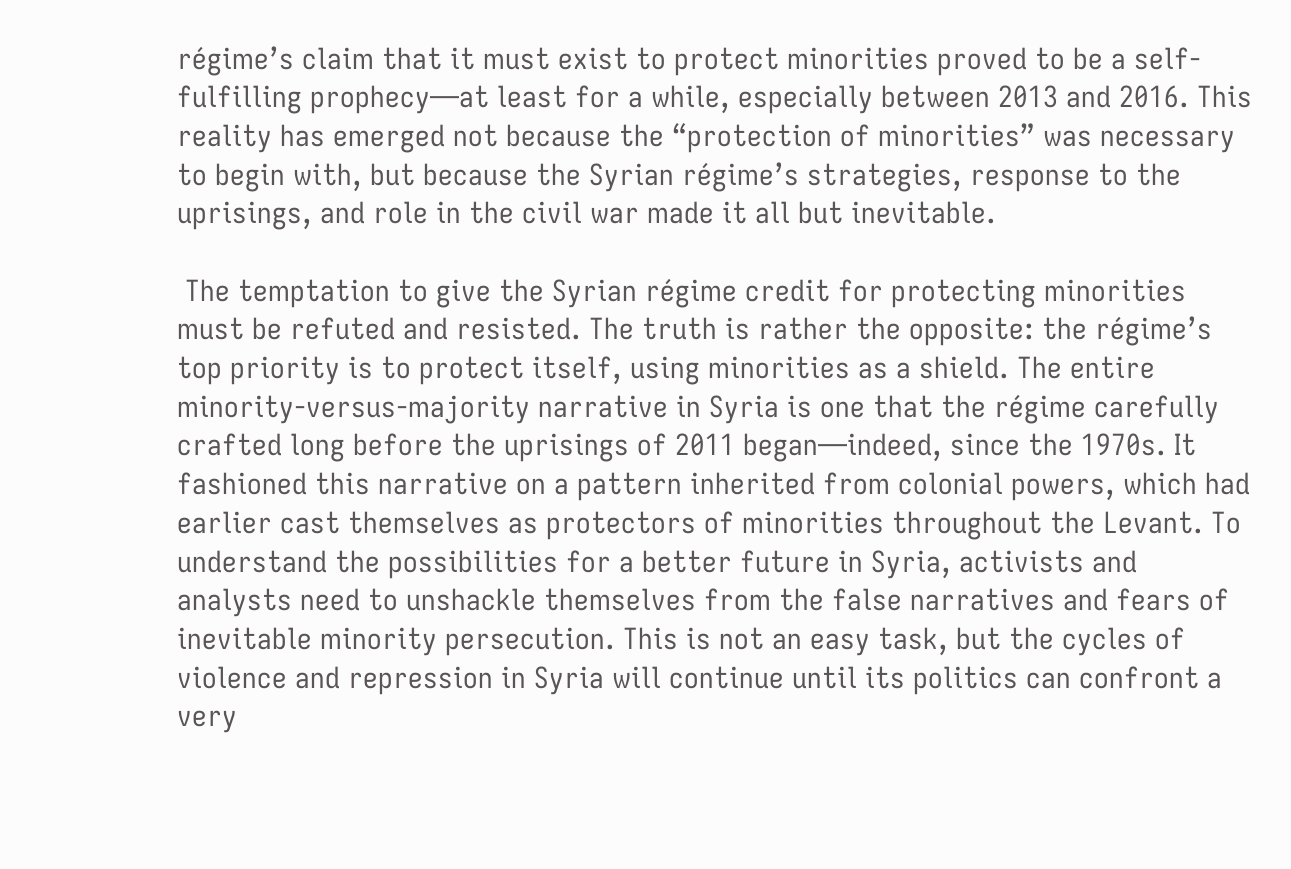régime’s claim that it must exist to protect minorities proved to be a self-fulfilling prophecy—at least for a while, especially between 2013 and 2016. This reality has emerged not because the “protection of minorities” was necessary to begin with, but because the Syrian régime’s strategies, response to the uprisings, and role in the civil war made it all but inevitable.

 The temptation to give the Syrian régime credit for protecting minorities must be refuted and resisted. The truth is rather the opposite: the régime’s top priority is to protect itself, using minorities as a shield. The entire minority-versus-majority narrative in Syria is one that the régime carefully crafted long before the uprisings of 2011 began—indeed, since the 1970s. It fashioned this narrative on a pattern inherited from colonial powers, which had earlier cast themselves as protectors of minorities throughout the Levant. To understand the possibilities for a better future in Syria, activists and analysts need to unshackle themselves from the false narratives and fears of inevitable minority persecution. This is not an easy task, but the cycles of violence and repression in Syria will continue until its politics can confront a very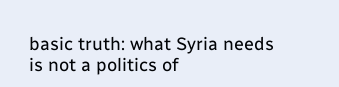basic truth: what Syria needs is not a politics of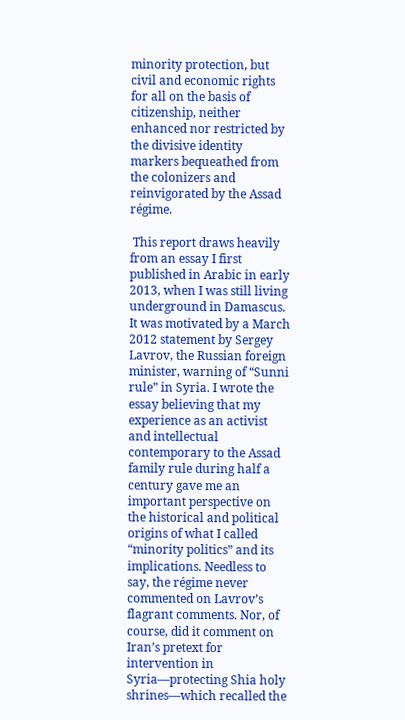minority protection, but civil and economic rights for all on the basis of citizenship, neither enhanced nor restricted by the divisive identity markers bequeathed from the colonizers and reinvigorated by the Assad régime.

 This report draws heavily from an essay I first published in Arabic in early 2013, when I was still living underground in Damascus. It was motivated by a March 2012 statement by Sergey Lavrov, the Russian foreign minister, warning of “Sunni rule” in Syria. I wrote the essay believing that my experience as an activist and intellectual contemporary to the Assad family rule during half a century gave me an important perspective on the historical and political origins of what I called “minority politics” and its implications. Needless to say, the régime never commented on Lavrov’s flagrant comments. Nor, of course, did it comment on Iran’s pretext for intervention in Syria—protecting Shia holy shrines—which recalled the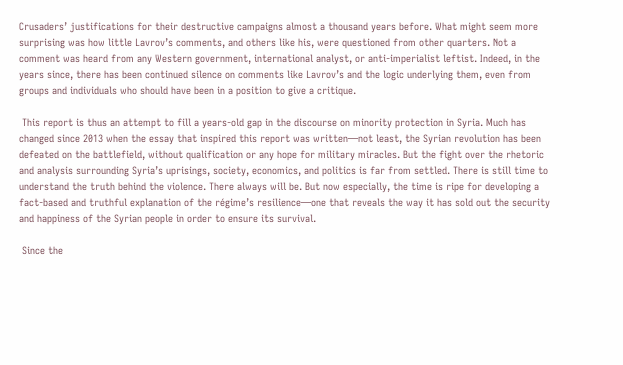Crusaders’ justifications for their destructive campaigns almost a thousand years before. What might seem more surprising was how little Lavrov’s comments, and others like his, were questioned from other quarters. Not a comment was heard from any Western government, international analyst, or anti-imperialist leftist. Indeed, in the years since, there has been continued silence on comments like Lavrov’s and the logic underlying them, even from groups and individuals who should have been in a position to give a critique.

 This report is thus an attempt to fill a years-old gap in the discourse on minority protection in Syria. Much has changed since 2013 when the essay that inspired this report was written—not least, the Syrian revolution has been defeated on the battlefield, without qualification or any hope for military miracles. But the fight over the rhetoric and analysis surrounding Syria’s uprisings, society, economics, and politics is far from settled. There is still time to understand the truth behind the violence. There always will be. But now especially, the time is ripe for developing a fact-based and truthful explanation of the régime’s resilience—one that reveals the way it has sold out the security and happiness of the Syrian people in order to ensure its survival.

 Since the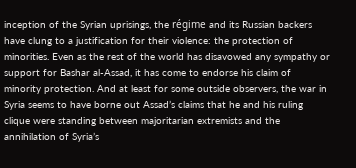inception of the Syrian uprisings, the régime and its Russian backers have clung to a justification for their violence: the protection of minorities. Even as the rest of the world has disavowed any sympathy or support for Bashar al-Assad, it has come to endorse his claim of minority protection. And at least for some outside observers, the war in Syria seems to have borne out Assad’s claims that he and his ruling clique were standing between majoritarian extremists and the annihilation of Syria’s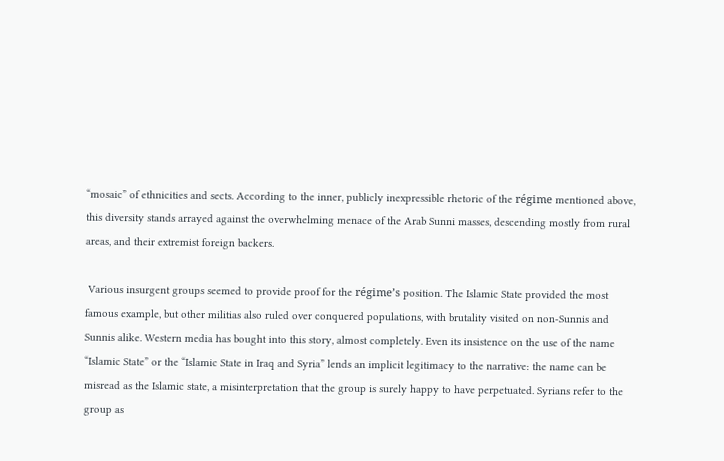“mosaic” of ethnicities and sects. According to the inner, publicly inexpressible rhetoric of the régime mentioned above, this diversity stands arrayed against the overwhelming menace of the Arab Sunni masses, descending mostly from rural areas, and their extremist foreign backers.

 Various insurgent groups seemed to provide proof for the régime’s position. The Islamic State provided the most famous example, but other militias also ruled over conquered populations, with brutality visited on non-Sunnis and Sunnis alike. Western media has bought into this story, almost completely. Even its insistence on the use of the name “Islamic State” or the “Islamic State in Iraq and Syria” lends an implicit legitimacy to the narrative: the name can be misread as the Islamic state, a misinterpretation that the group is surely happy to have perpetuated. Syrians refer to the group as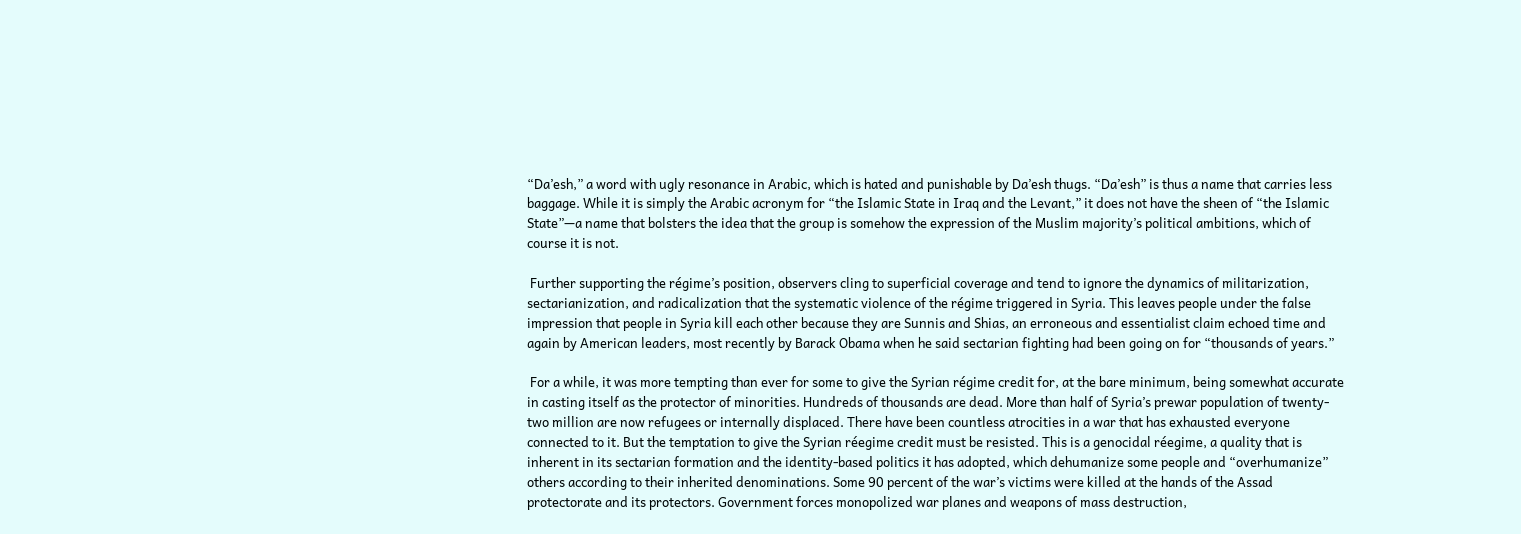“Da’esh,” a word with ugly resonance in Arabic, which is hated and punishable by Da’esh thugs. “Da’esh” is thus a name that carries less baggage. While it is simply the Arabic acronym for “the Islamic State in Iraq and the Levant,” it does not have the sheen of “the Islamic State”—a name that bolsters the idea that the group is somehow the expression of the Muslim majority’s political ambitions, which of course it is not.

 Further supporting the régime’s position, observers cling to superficial coverage and tend to ignore the dynamics of militarization, sectarianization, and radicalization that the systematic violence of the régime triggered in Syria. This leaves people under the false impression that people in Syria kill each other because they are Sunnis and Shias, an erroneous and essentialist claim echoed time and again by American leaders, most recently by Barack Obama when he said sectarian fighting had been going on for “thousands of years.”

 For a while, it was more tempting than ever for some to give the Syrian régime credit for, at the bare minimum, being somewhat accurate in casting itself as the protector of minorities. Hundreds of thousands are dead. More than half of Syria’s prewar population of twenty-two million are now refugees or internally displaced. There have been countless atrocities in a war that has exhausted everyone connected to it. But the temptation to give the Syrian réegime credit must be resisted. This is a genocidal réegime, a quality that is inherent in its sectarian formation and the identity-based politics it has adopted, which dehumanize some people and “overhumanize” others according to their inherited denominations. Some 90 percent of the war’s victims were killed at the hands of the Assad protectorate and its protectors. Government forces monopolized war planes and weapons of mass destruction,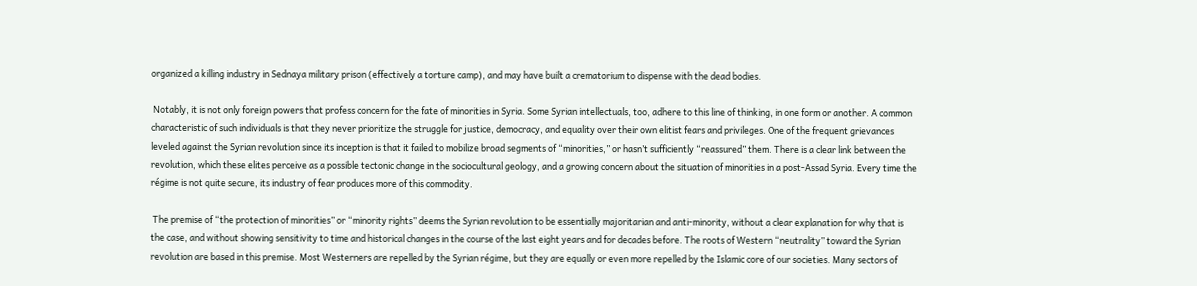organized a killing industry in Sednaya military prison (effectively a torture camp), and may have built a crematorium to dispense with the dead bodies.

 Notably, it is not only foreign powers that profess concern for the fate of minorities in Syria. Some Syrian intellectuals, too, adhere to this line of thinking, in one form or another. A common characteristic of such individuals is that they never prioritize the struggle for justice, democracy, and equality over their own elitist fears and privileges. One of the frequent grievances leveled against the Syrian revolution since its inception is that it failed to mobilize broad segments of “minorities,” or hasn’t sufficiently “reassured” them. There is a clear link between the revolution, which these elites perceive as a possible tectonic change in the sociocultural geology, and a growing concern about the situation of minorities in a post-Assad Syria. Every time the régime is not quite secure, its industry of fear produces more of this commodity.

 The premise of “the protection of minorities” or “minority rights” deems the Syrian revolution to be essentially majoritarian and anti-minority, without a clear explanation for why that is the case, and without showing sensitivity to time and historical changes in the course of the last eight years and for decades before. The roots of Western “neutrality” toward the Syrian revolution are based in this premise. Most Westerners are repelled by the Syrian régime, but they are equally or even more repelled by the Islamic core of our societies. Many sectors of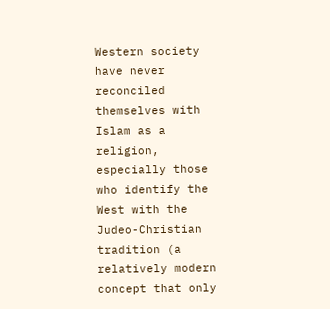Western society have never reconciled themselves with Islam as a religion, especially those who identify the West with the Judeo-Christian tradition (a relatively modern concept that only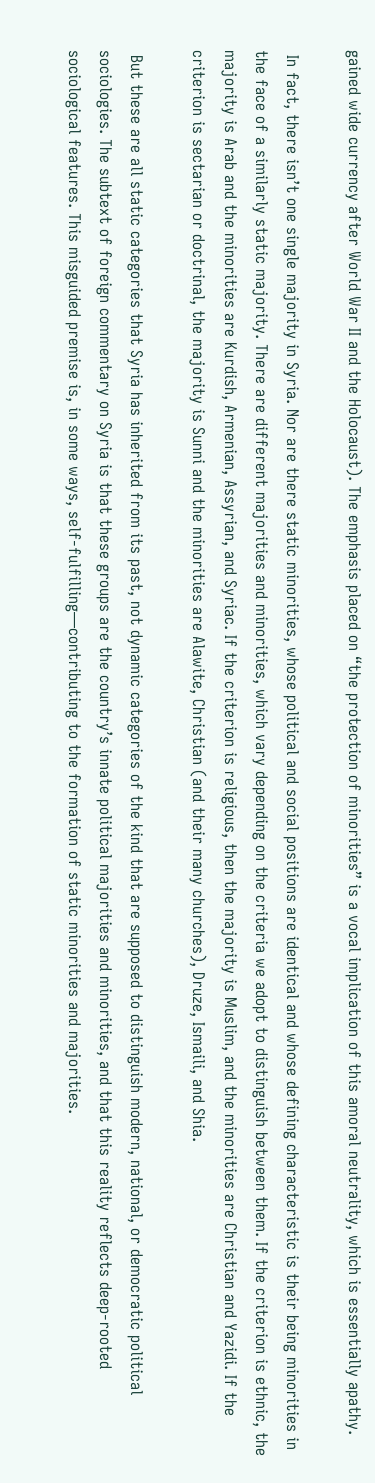gained wide currency after World War II and the Holocaust). The emphasis placed on “the protection of minorities” is a vocal implication of this amoral neutrality, which is essentially apathy.

 In fact, there isn’t one single majority in Syria. Nor are there static minorities, whose political and social positions are identical and whose defining characteristic is their being minorities in the face of a similarly static majority. There are different majorities and minorities, which vary depending on the criteria we adopt to distinguish between them. If the criterion is ethnic, the majority is Arab and the minorities are Kurdish, Armenian, Assyrian, and Syriac. If the criterion is religious, then the majority is Muslim, and the minorities are Christian and Yazidi. If the criterion is sectarian or doctrinal, the majority is Sunni and the minorities are Alawite, Christian (and their many churches), Druze, Ismaili, and Shia.

 But these are all static categories that Syria has inherited from its past, not dynamic categories of the kind that are supposed to distinguish modern, national, or democratic political sociologies. The subtext of foreign commentary on Syria is that these groups are the country’s innate political majorities and minorities, and that this reality reflects deep-rooted sociological features. This misguided premise is, in some ways, self-fulfilling—contributing to the formation of static minorities and majorities.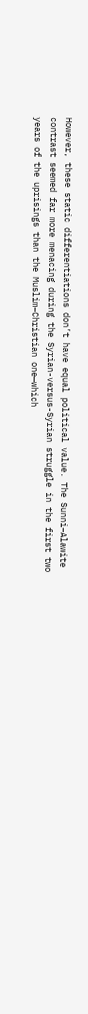However, these static differentiations don’t have equal political value. The Sunni–Alawite contrast seemed far more menacing during the Syrian-versus-Syrian struggle in the first two years of the uprisings than the Muslim–Christian one—which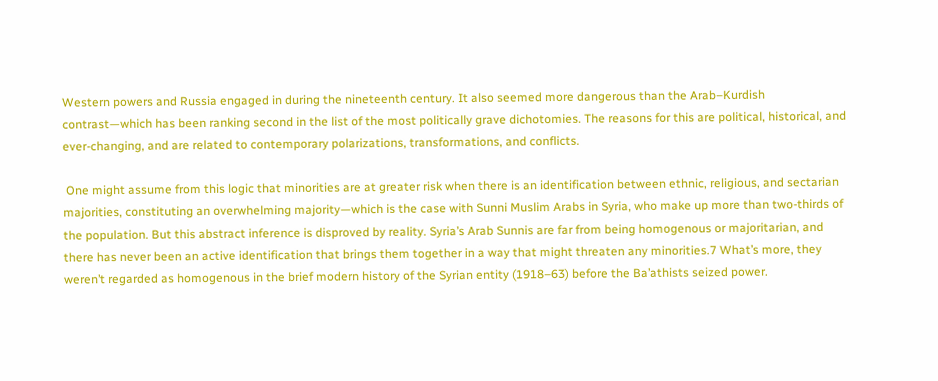Western powers and Russia engaged in during the nineteenth century. It also seemed more dangerous than the Arab–Kurdish contrast—which has been ranking second in the list of the most politically grave dichotomies. The reasons for this are political, historical, and ever-changing, and are related to contemporary polarizations, transformations, and conflicts.

 One might assume from this logic that minorities are at greater risk when there is an identification between ethnic, religious, and sectarian majorities, constituting an overwhelming majority—which is the case with Sunni Muslim Arabs in Syria, who make up more than two-thirds of the population. But this abstract inference is disproved by reality. Syria’s Arab Sunnis are far from being homogenous or majoritarian, and there has never been an active identification that brings them together in a way that might threaten any minorities.7 What’s more, they weren’t regarded as homogenous in the brief modern history of the Syrian entity (1918–63) before the Ba’athists seized power.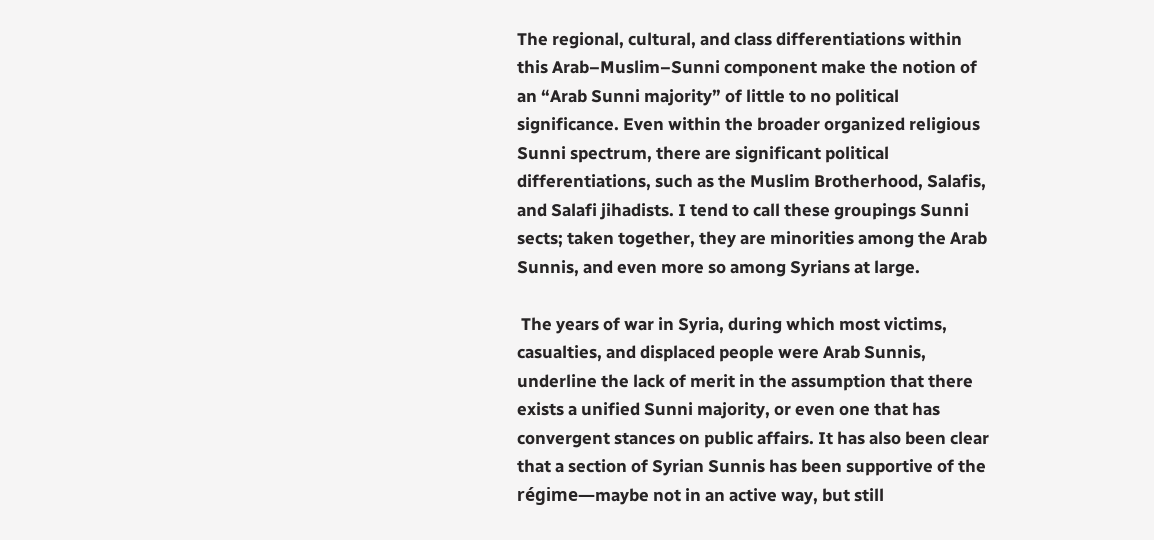The regional, cultural, and class differentiations within this Arab–Muslim–Sunni component make the notion of an “Arab Sunni majority” of little to no political significance. Even within the broader organized religious Sunni spectrum, there are significant political differentiations, such as the Muslim Brotherhood, Salafis, and Salafi jihadists. I tend to call these groupings Sunni sects; taken together, they are minorities among the Arab Sunnis, and even more so among Syrians at large.

 The years of war in Syria, during which most victims, casualties, and displaced people were Arab Sunnis, underline the lack of merit in the assumption that there exists a unified Sunni majority, or even one that has convergent stances on public affairs. It has also been clear that a section of Syrian Sunnis has been supportive of the régime—maybe not in an active way, but still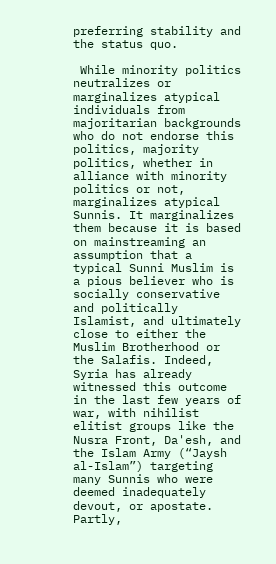preferring stability and the status quo.

 While minority politics neutralizes or marginalizes atypical individuals from majoritarian backgrounds who do not endorse this politics, majority politics, whether in alliance with minority politics or not, marginalizes atypical Sunnis. It marginalizes them because it is based on mainstreaming an assumption that a typical Sunni Muslim is a pious believer who is socially conservative and politically Islamist, and ultimately close to either the Muslim Brotherhood or the Salafis. Indeed, Syria has already witnessed this outcome in the last few years of war, with nihilist elitist groups like the Nusra Front, Da'esh, and the Islam Army (“Jaysh al-Islam”) targeting many Sunnis who were deemed inadequately devout, or apostate. Partly,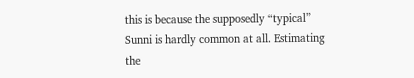this is because the supposedly “typical” Sunni is hardly common at all. Estimating the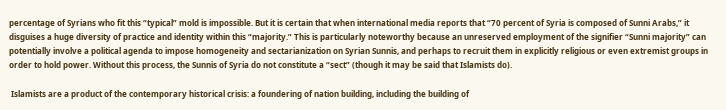percentage of Syrians who fit this “typical” mold is impossible. But it is certain that when international media reports that “70 percent of Syria is composed of Sunni Arabs,” it disguises a huge diversity of practice and identity within this “majority.” This is particularly noteworthy because an unreserved employment of the signifier “Sunni majority” can potentially involve a political agenda to impose homogeneity and sectarianization on Syrian Sunnis, and perhaps to recruit them in explicitly religious or even extremist groups in order to hold power. Without this process, the Sunnis of Syria do not constitute a “sect” (though it may be said that Islamists do).

 Islamists are a product of the contemporary historical crisis: a foundering of nation building, including the building of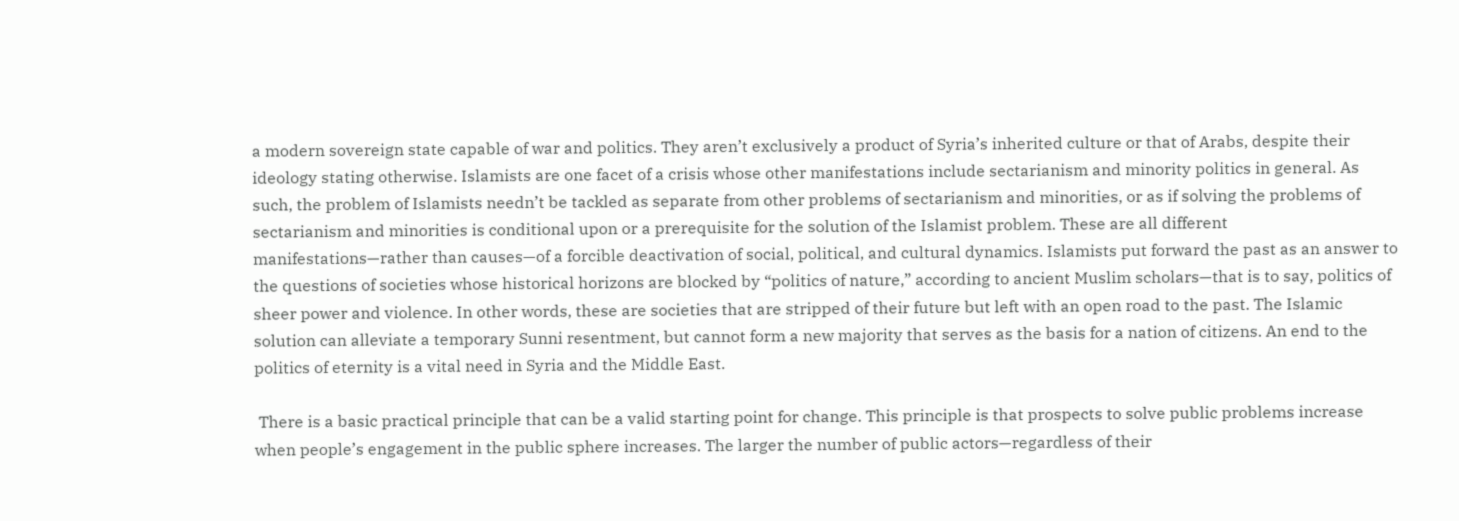a modern sovereign state capable of war and politics. They aren’t exclusively a product of Syria’s inherited culture or that of Arabs, despite their ideology stating otherwise. Islamists are one facet of a crisis whose other manifestations include sectarianism and minority politics in general. As such, the problem of Islamists needn’t be tackled as separate from other problems of sectarianism and minorities, or as if solving the problems of sectarianism and minorities is conditional upon or a prerequisite for the solution of the Islamist problem. These are all different manifestations—rather than causes—of a forcible deactivation of social, political, and cultural dynamics. Islamists put forward the past as an answer to the questions of societies whose historical horizons are blocked by “politics of nature,” according to ancient Muslim scholars—that is to say, politics of sheer power and violence. In other words, these are societies that are stripped of their future but left with an open road to the past. The Islamic solution can alleviate a temporary Sunni resentment, but cannot form a new majority that serves as the basis for a nation of citizens. An end to the politics of eternity is a vital need in Syria and the Middle East.

 There is a basic practical principle that can be a valid starting point for change. This principle is that prospects to solve public problems increase when people’s engagement in the public sphere increases. The larger the number of public actors—regardless of their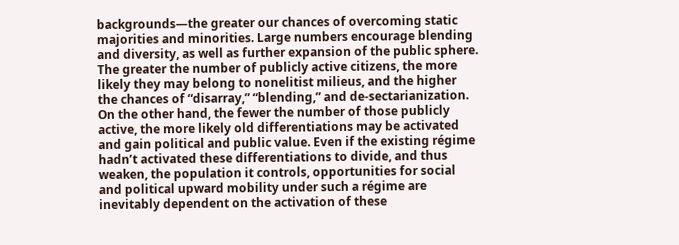backgrounds—the greater our chances of overcoming static majorities and minorities. Large numbers encourage blending and diversity, as well as further expansion of the public sphere. The greater the number of publicly active citizens, the more likely they may belong to nonelitist milieus, and the higher the chances of “disarray,” “blending,” and de-sectarianization. On the other hand, the fewer the number of those publicly active, the more likely old differentiations may be activated and gain political and public value. Even if the existing régime hadn’t activated these differentiations to divide, and thus weaken, the population it controls, opportunities for social and political upward mobility under such a régime are inevitably dependent on the activation of these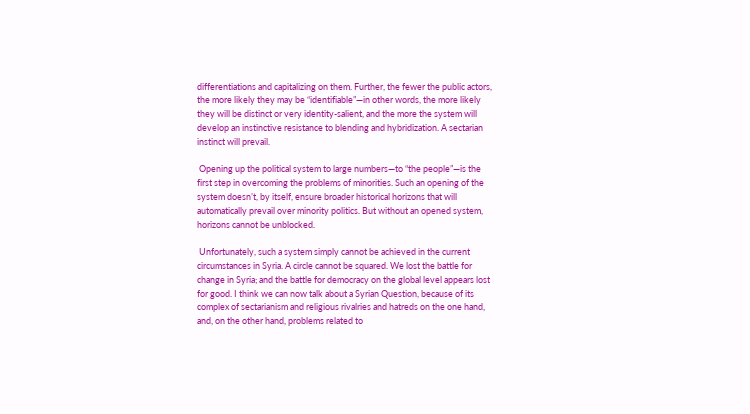differentiations and capitalizing on them. Further, the fewer the public actors, the more likely they may be “identifiable”—in other words, the more likely they will be distinct or very identity-salient, and the more the system will develop an instinctive resistance to blending and hybridization. A sectarian instinct will prevail.

 Opening up the political system to large numbers—to “the people”—is the first step in overcoming the problems of minorities. Such an opening of the system doesn’t, by itself, ensure broader historical horizons that will automatically prevail over minority politics. But without an opened system, horizons cannot be unblocked.

 Unfortunately, such a system simply cannot be achieved in the current circumstances in Syria. A circle cannot be squared. We lost the battle for change in Syria; and the battle for democracy on the global level appears lost for good. I think we can now talk about a Syrian Question, because of its complex of sectarianism and religious rivalries and hatreds on the one hand, and, on the other hand, problems related to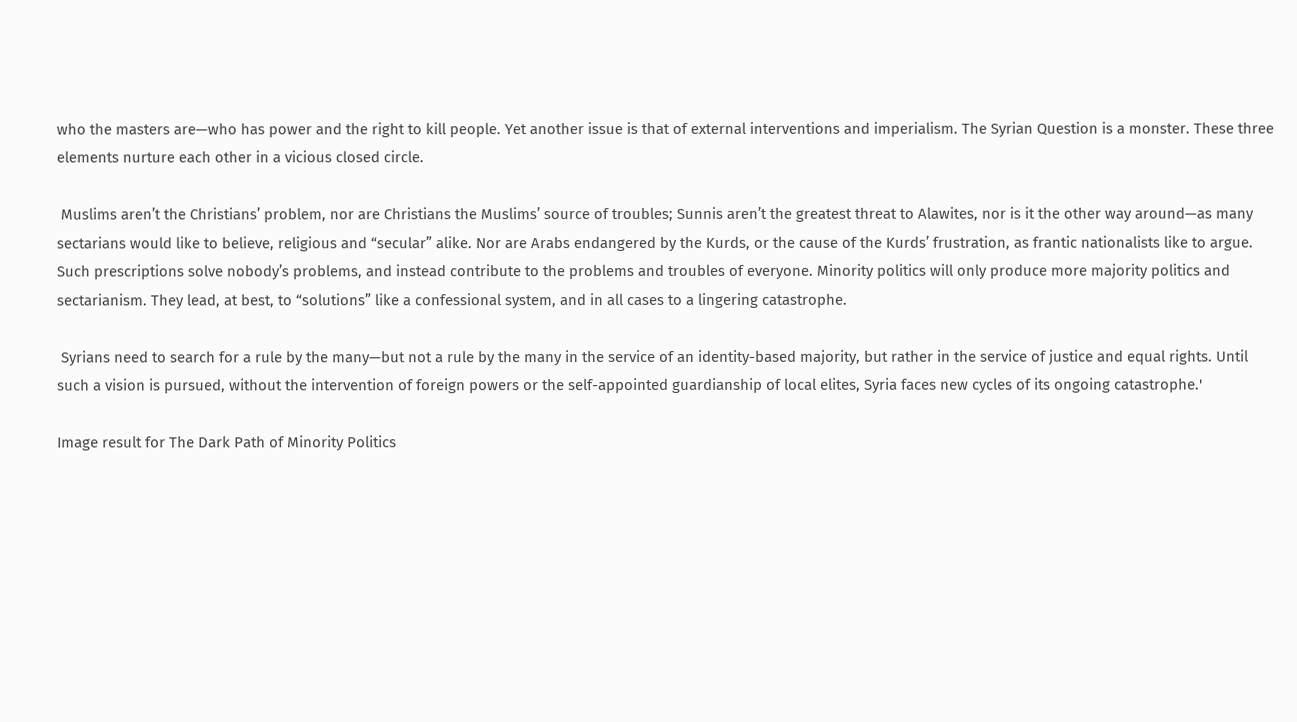who the masters are—who has power and the right to kill people. Yet another issue is that of external interventions and imperialism. The Syrian Question is a monster. These three elements nurture each other in a vicious closed circle.

 Muslims aren’t the Christians’ problem, nor are Christians the Muslims’ source of troubles; Sunnis aren’t the greatest threat to Alawites, nor is it the other way around—as many sectarians would like to believe, religious and “secular” alike. Nor are Arabs endangered by the Kurds, or the cause of the Kurds’ frustration, as frantic nationalists like to argue. Such prescriptions solve nobody’s problems, and instead contribute to the problems and troubles of everyone. Minority politics will only produce more majority politics and sectarianism. They lead, at best, to “solutions” like a confessional system, and in all cases to a lingering catastrophe.

 Syrians need to search for a rule by the many—but not a rule by the many in the service of an identity-based majority, but rather in the service of justice and equal rights. Until such a vision is pursued, without the intervention of foreign powers or the self-appointed guardianship of local elites, Syria faces new cycles of its ongoing catastrophe.'

Image result for The Dark Path of Minority Politics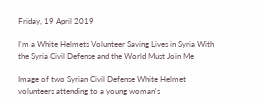Friday, 19 April 2019

I’m a White Helmets Volunteer Saving Lives in Syria With the Syria Civil Defense and the World Must Join Me

Image of two Syrian Civil Defense White Helmet volunteers attending to a young woman's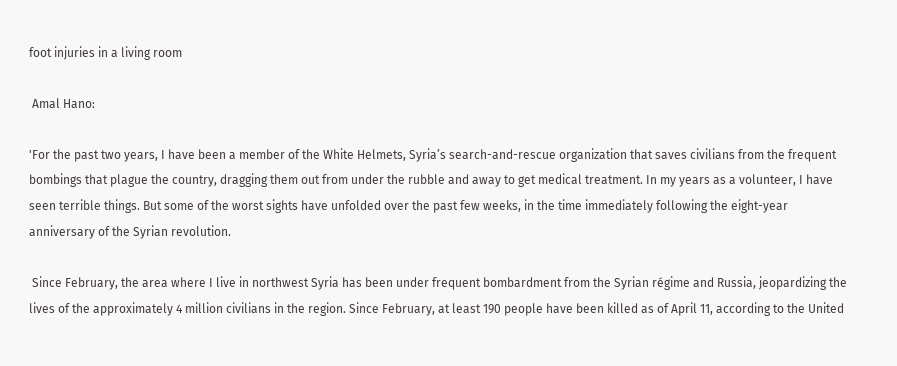foot injuries in a living room

 Amal Hano:

'For the past two years, I have been a member of the White Helmets, Syria’s search-and-rescue organization that saves civilians from the frequent bombings that plague the country, dragging them out from under the rubble and away to get medical treatment. In my years as a volunteer, I have seen terrible things. But some of the worst sights have unfolded over the past few weeks, in the time immediately following the eight-year anniversary of the Syrian revolution.

 Since February, the area where I live in northwest Syria has been under frequent bombardment from the Syrian régime and Russia, jeopardizing the lives of the approximately 4 million civilians in the region. Since February, at least 190 people have been killed as of April 11, according to the United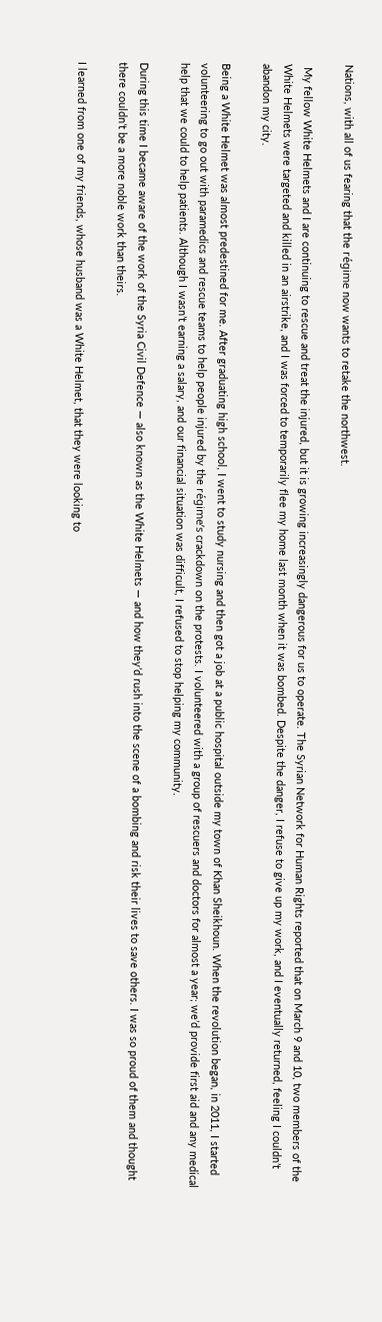Nations, with all of us fearing that the régime now wants to retake the northwest.

 My fellow White Helmets and I are continuing to rescue and treat the injured, but it is growing increasingly dangerous for us to operate. The Syrian Network for Human Rights reported that on March 9 and 10, two members of the White Helmets were targeted and killed in an airstrike, and I was forced to temporarily flee my home last month when it was bombed. Despite the danger, I refuse to give up my work, and I eventually returned, feeling I couldn’t abandon my city.

Being a White Helmet was almost predestined for me. After graduating high school, I went to study nursing and then got a job at a public hospital outside my town of Khan Sheikhoun. When the revolution began, in 2011, I started volunteering to go out with paramedics and rescue teams to help people injured by the régime’s crackdown on the protests. I volunteered with a group of rescuers and doctors for almost a year; we’d provide first aid and any medical help that we could to help patients. Although I wasn’t earning a salary, and our financial situation was difficult, I refused to stop helping my community.

During this time I became aware of the work of the Syria Civil Defence — also known as the White Helmets — and how they’d rush into the scene of a bombing and risk their lives to save others. I was so proud of them and thought there couldn’t be a more noble work than theirs.

I learned from one of my friends, whose husband was a White Helmet, that they were looking to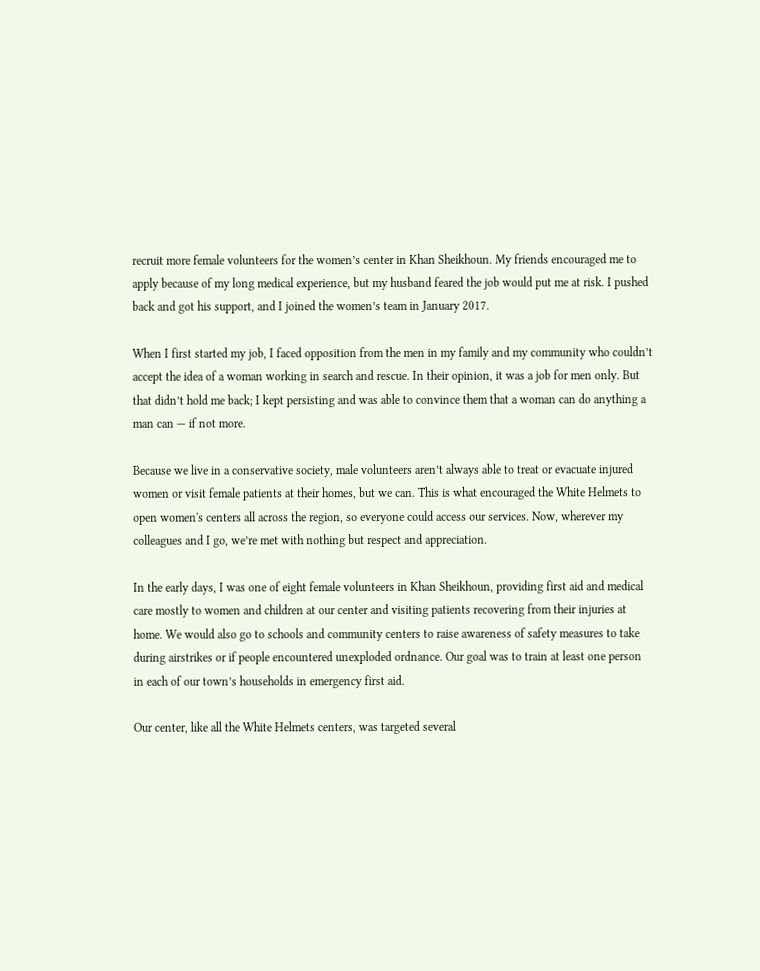recruit more female volunteers for the women’s center in Khan Sheikhoun. My friends encouraged me to apply because of my long medical experience, but my husband feared the job would put me at risk. I pushed back and got his support, and I joined the women’s team in January 2017.

When I first started my job, I faced opposition from the men in my family and my community who couldn’t accept the idea of a woman working in search and rescue. In their opinion, it was a job for men only. But that didn’t hold me back; I kept persisting and was able to convince them that a woman can do anything a man can — if not more.

Because we live in a conservative society, male volunteers aren’t always able to treat or evacuate injured women or visit female patients at their homes, but we can. This is what encouraged the White Helmets to open women's centers all across the region, so everyone could access our services. Now, wherever my colleagues and I go, we’re met with nothing but respect and appreciation.

In the early days, I was one of eight female volunteers in Khan Sheikhoun, providing first aid and medical care mostly to women and children at our center and visiting patients recovering from their injuries at home. We would also go to schools and community centers to raise awareness of safety measures to take during airstrikes or if people encountered unexploded ordnance. Our goal was to train at least one person in each of our town’s households in emergency first aid.

Our center, like all the White Helmets centers, was targeted several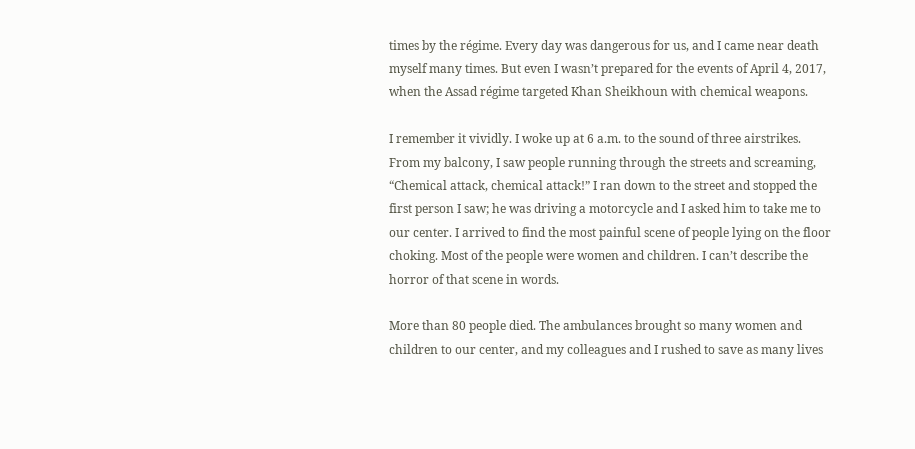times by the régime. Every day was dangerous for us, and I came near death myself many times. But even I wasn’t prepared for the events of April 4, 2017, when the Assad régime targeted Khan Sheikhoun with chemical weapons.

I remember it vividly. I woke up at 6 a.m. to the sound of three airstrikes. From my balcony, I saw people running through the streets and screaming, “Chemical attack, chemical attack!” I ran down to the street and stopped the first person I saw; he was driving a motorcycle and I asked him to take me to our center. I arrived to find the most painful scene of people lying on the floor choking. Most of the people were women and children. I can’t describe the horror of that scene in words.

More than 80 people died. The ambulances brought so many women and children to our center, and my colleagues and I rushed to save as many lives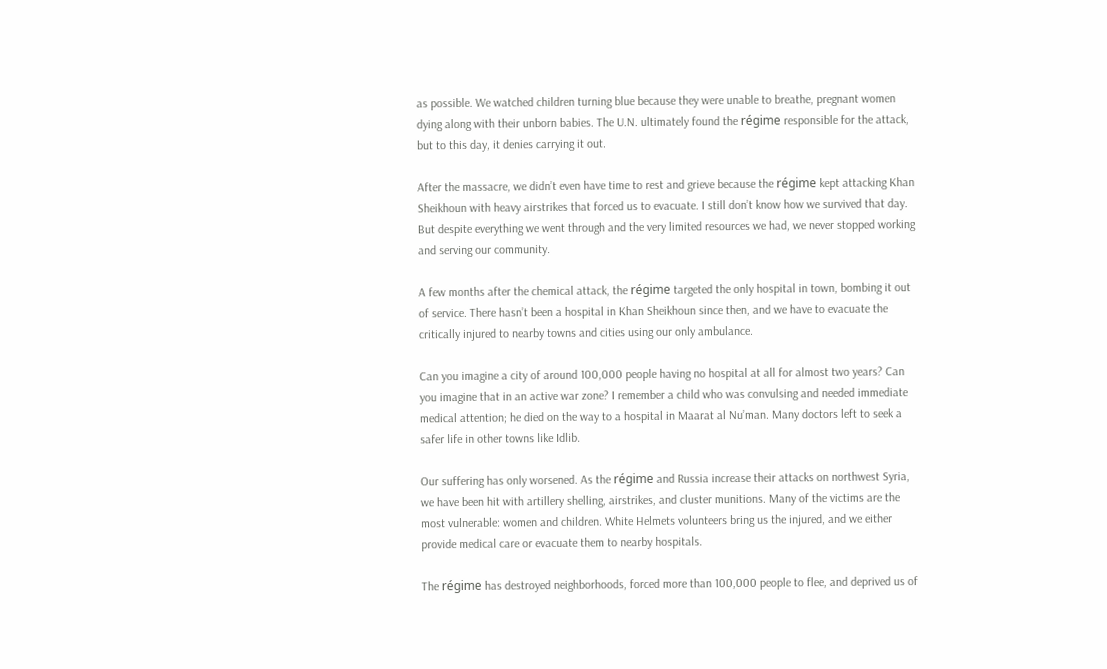as possible. We watched children turning blue because they were unable to breathe, pregnant women dying along with their unborn babies. The U.N. ultimately found the régime responsible for the attack, but to this day, it denies carrying it out.

After the massacre, we didn’t even have time to rest and grieve because the régime kept attacking Khan Sheikhoun with heavy airstrikes that forced us to evacuate. I still don’t know how we survived that day. But despite everything we went through and the very limited resources we had, we never stopped working and serving our community.

A few months after the chemical attack, the régime targeted the only hospital in town, bombing it out of service. There hasn’t been a hospital in Khan Sheikhoun since then, and we have to evacuate the critically injured to nearby towns and cities using our only ambulance.

Can you imagine a city of around 100,000 people having no hospital at all for almost two years? Can you imagine that in an active war zone? I remember a child who was convulsing and needed immediate medical attention; he died on the way to a hospital in Maarat al Nu’man. Many doctors left to seek a safer life in other towns like Idlib.

Our suffering has only worsened. As the régime and Russia increase their attacks on northwest Syria, we have been hit with artillery shelling, airstrikes, and cluster munitions. Many of the victims are the most vulnerable: women and children. White Helmets volunteers bring us the injured, and we either provide medical care or evacuate them to nearby hospitals.

The régime has destroyed neighborhoods, forced more than 100,000 people to flee, and deprived us of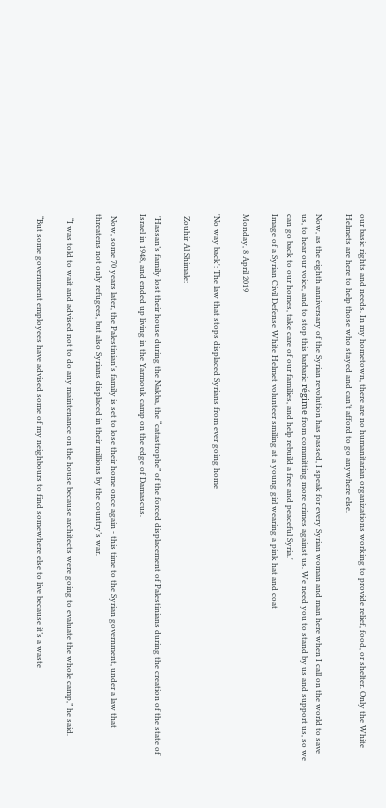our basic rights and needs. In my hometown, there are no humanitarian organizations working to provide relief, food, or shelter. Only the White Helmets are here to help those who stayed and can’t afford to go anywhere else.

Now, as the eighth anniversary of the Syrian revolution has passed, I speak for every Syrian woman and man here when I call on the world to save us, to hear our voice, and to stop this barbaric régime from committing more crimes against us. We need you to stand by us and support us, so we can go back to our homes, take care of our families, and help rebuild a free and peaceful Syria.'
Image of a Syrian Civil Defense White Helmet volunteer smiling at a young girl wearing a pink hat and coat

Monday, 8 April 2019

'No way back': The law that stops displaced Syrians from ever going home

 Zouhir Al Shimale:

 'Hassan’s family lost their house during the Nakba, the “catastrophe” of the forced displacement of Palestinians during the creation of the state of Israel in 1948, and ended up living in the Yarmouk camp on the edge of Damascus.

 Now, some 70 years later, the Palestinian's family is set to lose their home once again - this time to the Syrian government, under a law that threatens not only refugees, but also Syrians displaced in their millions by the country’s war.

  “I was told to wait and advised not to do any maintenance on the house because architects were going to evaluate the whole camp,” he said.

 “But some government employees have advised some of my neighbours to find somewhere else to live because it’s a waste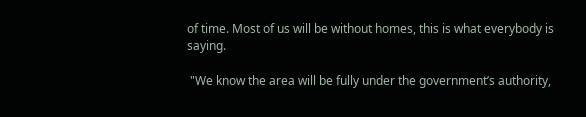of time. Most of us will be without homes, this is what everybody is saying.

 "We know the area will be fully under the government’s authority,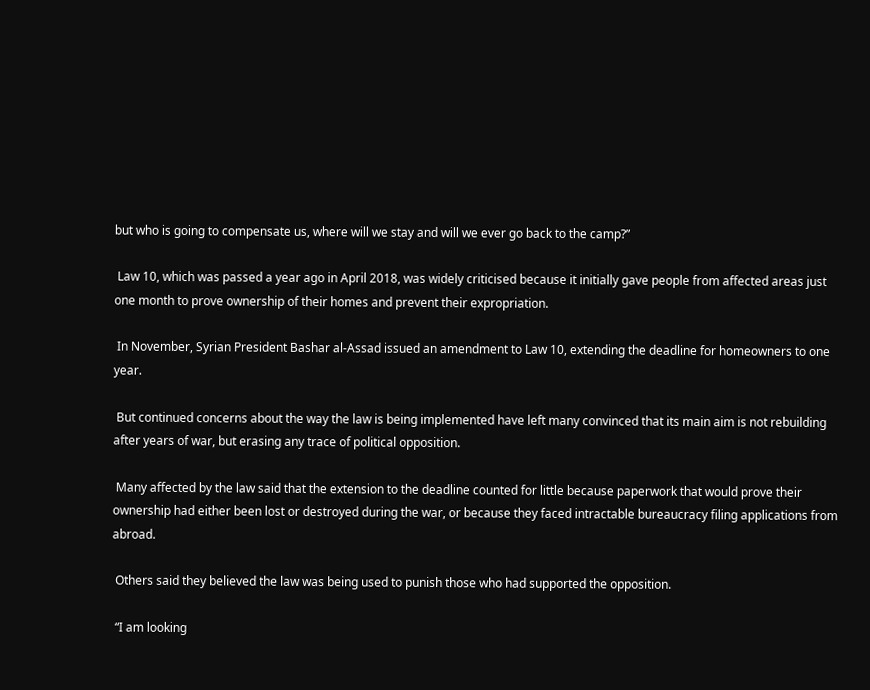but who is going to compensate us, where will we stay and will we ever go back to the camp?”

 Law 10, which was passed a year ago in April 2018, was widely criticised because it initially gave people from affected areas just one month to prove ownership of their homes and prevent their expropriation.

 In November, Syrian President Bashar al-Assad issued an amendment to Law 10, extending the deadline for homeowners to one year.

 But continued concerns about the way the law is being implemented have left many convinced that its main aim is not rebuilding after years of war, but erasing any trace of political opposition.

 Many affected by the law said that the extension to the deadline counted for little because paperwork that would prove their ownership had either been lost or destroyed during the war, or because they faced intractable bureaucracy filing applications from abroad.

 Others said they believed the law was being used to punish those who had supported the opposition.

 “I am looking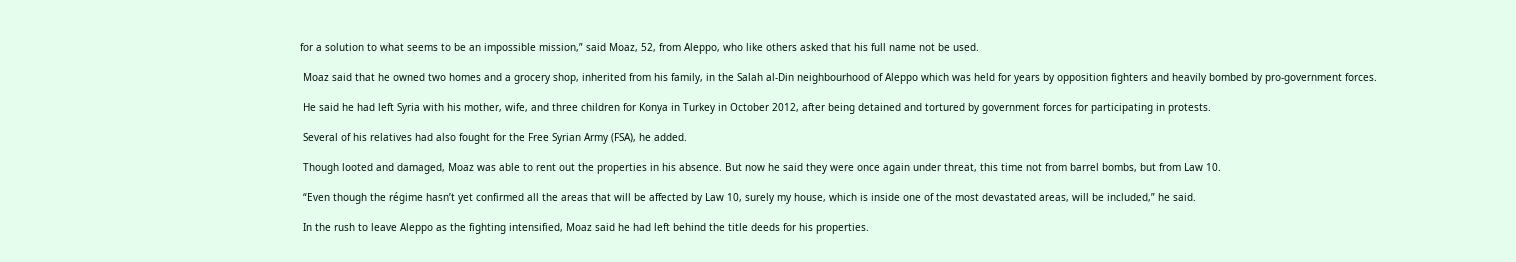for a solution to what seems to be an impossible mission,” said Moaz, 52, from Aleppo, who like others asked that his full name not be used.

 Moaz said that he owned two homes and a grocery shop, inherited from his family, in the Salah al-Din neighbourhood of Aleppo which was held for years by opposition fighters and heavily bombed by pro-government forces.

 He said he had left Syria with his mother, wife, and three children for Konya in Turkey in October 2012, after being detained and tortured by government forces for participating in protests.

 Several of his relatives had also fought for the Free Syrian Army (FSA), he added.

 Though looted and damaged, Moaz was able to rent out the properties in his absence. But now he said they were once again under threat, this time not from barrel bombs, but from Law 10.

 “Even though the régime hasn’t yet confirmed all the areas that will be affected by Law 10, surely my house, which is inside one of the most devastated areas, will be included,” he said.

 In the rush to leave Aleppo as the fighting intensified, Moaz said he had left behind the title deeds for his properties.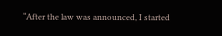“After the law was announced, I started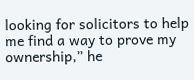looking for solicitors to help me find a way to prove my ownership,” he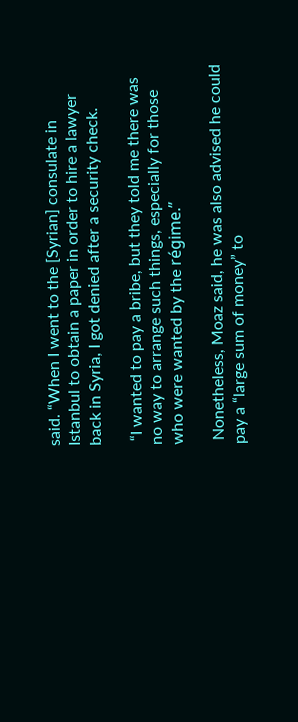said. “When I went to the [Syrian] consulate in Istanbul to obtain a paper in order to hire a lawyer back in Syria, I got denied after a security check.

 “I wanted to pay a bribe, but they told me there was no way to arrange such things, especially for those who were wanted by the régime.”

 Nonetheless, Moaz said, he was also advised he could pay a “large sum of money” to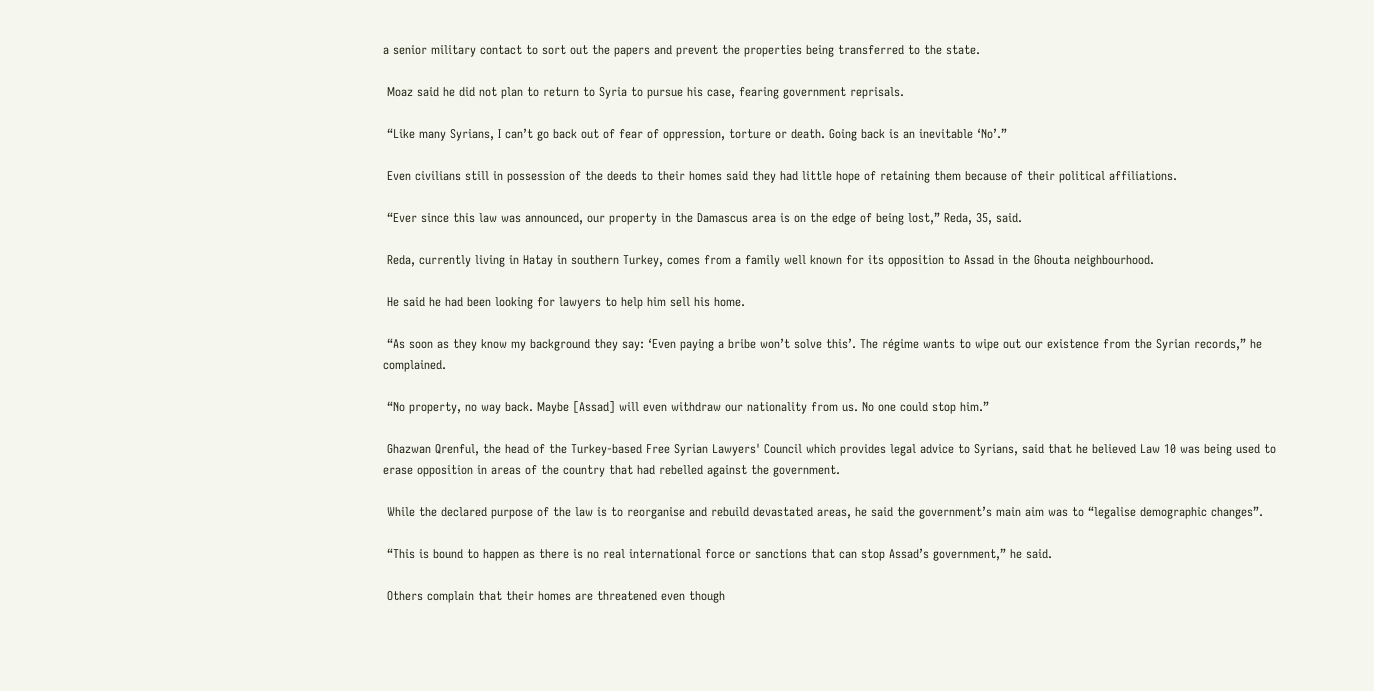a senior military contact to sort out the papers and prevent the properties being transferred to the state.

 Moaz said he did not plan to return to Syria to pursue his case, fearing government reprisals.

 “Like many Syrians, I can’t go back out of fear of oppression, torture or death. Going back is an inevitable ‘No’.”

 Even civilians still in possession of the deeds to their homes said they had little hope of retaining them because of their political affiliations.

 “Ever since this law was announced, our property in the Damascus area is on the edge of being lost,” Reda, 35, said.

 Reda, currently living in Hatay in southern Turkey, comes from a family well known for its opposition to Assad in the Ghouta neighbourhood.

 He said he had been looking for lawyers to help him sell his home.

 “As soon as they know my background they say: ‘Even paying a bribe won’t solve this’. The régime wants to wipe out our existence from the Syrian records,” he complained.

 “No property, no way back. Maybe [Assad] will even withdraw our nationality from us. No one could stop him.”

 Ghazwan Qrenful, the head of the Turkey-based Free Syrian Lawyers' Council which provides legal advice to Syrians, said that he believed Law 10 was being used to erase opposition in areas of the country that had rebelled against the government.

 While the declared purpose of the law is to reorganise and rebuild devastated areas, he said the government’s main aim was to “legalise demographic changes”.

 “This is bound to happen as there is no real international force or sanctions that can stop Assad’s government,” he said.

 Others complain that their homes are threatened even though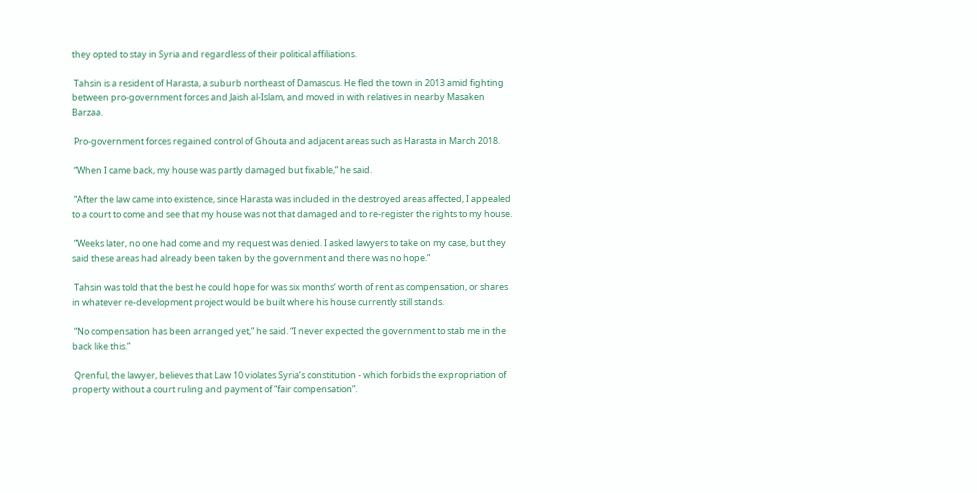they opted to stay in Syria and regardless of their political affiliations.

 Tahsin is a resident of Harasta, a suburb northeast of Damascus. He fled the town in 2013 amid fighting between pro-government forces and Jaish al-Islam, and moved in with relatives in nearby Masaken Barzaa.

 Pro-government forces regained control of Ghouta and adjacent areas such as Harasta in March 2018.

 “When I came back, my house was partly damaged but fixable,” he said.

 “After the law came into existence, since Harasta was included in the destroyed areas affected, I appealed to a court to come and see that my house was not that damaged and to re-register the rights to my house.

 “Weeks later, no one had come and my request was denied. I asked lawyers to take on my case, but they said these areas had already been taken by the government and there was no hope.”

 Tahsin was told that the best he could hope for was six months’ worth of rent as compensation, or shares in whatever re-development project would be built where his house currently still stands.

 “No compensation has been arranged yet,” he said. “I never expected the government to stab me in the back like this.”

 Qrenful, the lawyer, believes that Law 10 violates Syria’s constitution - which forbids the expropriation of property without a court ruling and payment of “fair compensation”.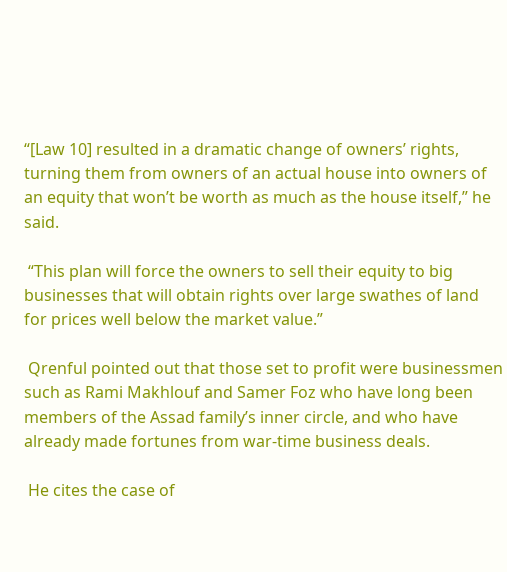“[Law 10] resulted in a dramatic change of owners’ rights, turning them from owners of an actual house into owners of an equity that won’t be worth as much as the house itself,” he said.

 “This plan will force the owners to sell their equity to big businesses that will obtain rights over large swathes of land for prices well below the market value.”

 Qrenful pointed out that those set to profit were businessmen such as Rami Makhlouf and Samer Foz who have long been members of the Assad family’s inner circle, and who have already made fortunes from war-time business deals.

 He cites the case of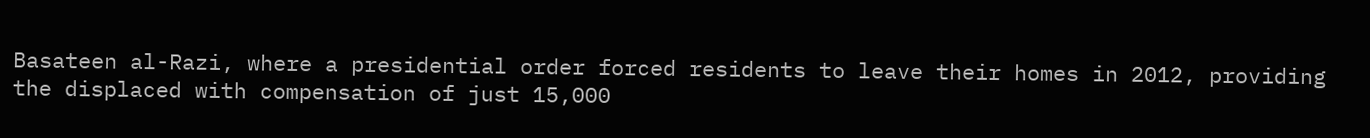Basateen al-Razi, where a presidential order forced residents to leave their homes in 2012, providing the displaced with compensation of just 15,000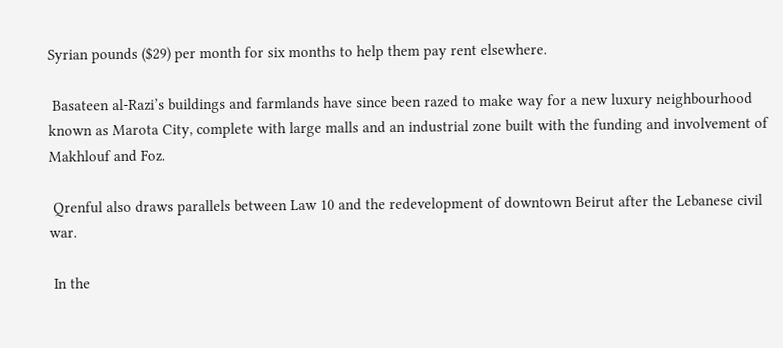Syrian pounds ($29) per month for six months to help them pay rent elsewhere.

 Basateen al-Razi’s buildings and farmlands have since been razed to make way for a new luxury neighbourhood known as Marota City, complete with large malls and an industrial zone built with the funding and involvement of Makhlouf and Foz.

 Qrenful also draws parallels between Law 10 and the redevelopment of downtown Beirut after the Lebanese civil war.

 In the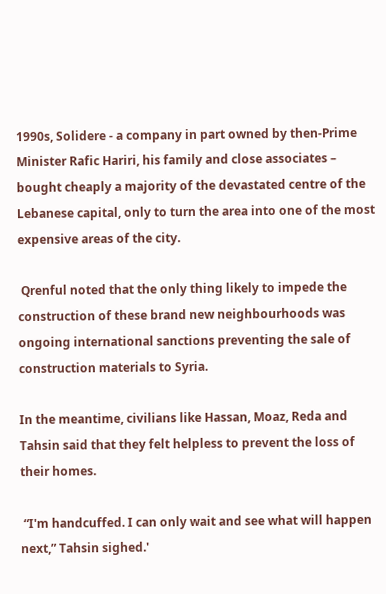1990s, Solidere - a company in part owned by then-Prime Minister Rafic Hariri, his family and close associates – bought cheaply a majority of the devastated centre of the Lebanese capital, only to turn the area into one of the most expensive areas of the city.

 Qrenful noted that the only thing likely to impede the construction of these brand new neighbourhoods was ongoing international sanctions preventing the sale of construction materials to Syria.

In the meantime, civilians like Hassan, Moaz, Reda and Tahsin said that they felt helpless to prevent the loss of their homes.

 “I'm handcuffed. I can only wait and see what will happen next,” Tahsin sighed.'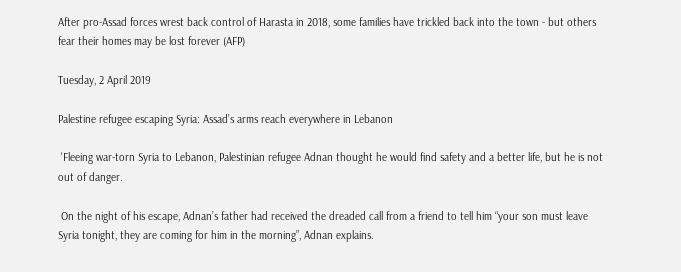After pro-Assad forces wrest back control of Harasta in 2018, some families have trickled back into the town - but others fear their homes may be lost forever (AFP)

Tuesday, 2 April 2019

Palestine refugee escaping Syria: Assad’s arms reach everywhere in Lebanon

 'Fleeing war-torn Syria to Lebanon, Palestinian refugee Adnan thought he would find safety and a better life, but he is not out of danger.

 On the night of his escape, Adnan’s father had received the dreaded call from a friend to tell him “your son must leave Syria tonight, they are coming for him in the morning”, Adnan explains.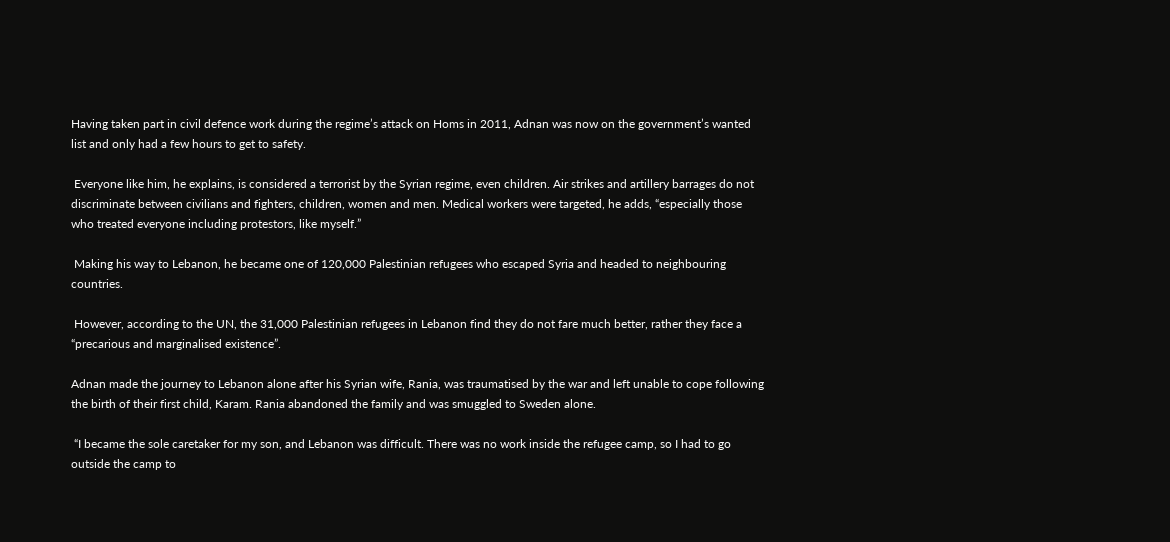Having taken part in civil defence work during the regime’s attack on Homs in 2011, Adnan was now on the government’s wanted list and only had a few hours to get to safety.

 Everyone like him, he explains, is considered a terrorist by the Syrian regime, even children. Air strikes and artillery barrages do not discriminate between civilians and fighters, children, women and men. Medical workers were targeted, he adds, “especially those who treated everyone including protestors, like myself.”

 Making his way to Lebanon, he became one of 120,000 Palestinian refugees who escaped Syria and headed to neighbouring countries.

 However, according to the UN, the 31,000 Palestinian refugees in Lebanon find they do not fare much better, rather they face a “precarious and marginalised existence”.

Adnan made the journey to Lebanon alone after his Syrian wife, Rania, was traumatised by the war and left unable to cope following the birth of their first child, Karam. Rania abandoned the family and was smuggled to Sweden alone.

 “I became the sole caretaker for my son, and Lebanon was difficult. There was no work inside the refugee camp, so I had to go outside the camp to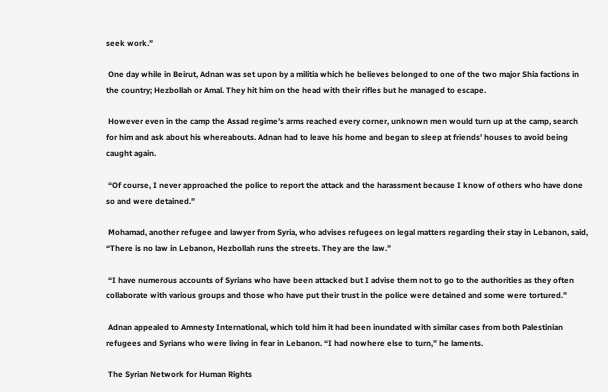seek work.”

 One day while in Beirut, Adnan was set upon by a militia which he believes belonged to one of the two major Shia factions in the country; Hezbollah or Amal. They hit him on the head with their rifles but he managed to escape.

 However even in the camp the Assad regime’s arms reached every corner, unknown men would turn up at the camp, search for him and ask about his whereabouts. Adnan had to leave his home and began to sleep at friends’ houses to avoid being caught again.

 “Of course, I never approached the police to report the attack and the harassment because I know of others who have done so and were detained.”

 Mohamad, another refugee and lawyer from Syria, who advises refugees on legal matters regarding their stay in Lebanon, said, “There is no law in Lebanon, Hezbollah runs the streets. They are the law.”

 “I have numerous accounts of Syrians who have been attacked but I advise them not to go to the authorities as they often collaborate with various groups and those who have put their trust in the police were detained and some were tortured.”

 Adnan appealed to Amnesty International, which told him it had been inundated with similar cases from both Palestinian refugees and Syrians who were living in fear in Lebanon. “I had nowhere else to turn,” he laments.

 The Syrian Network for Human Rights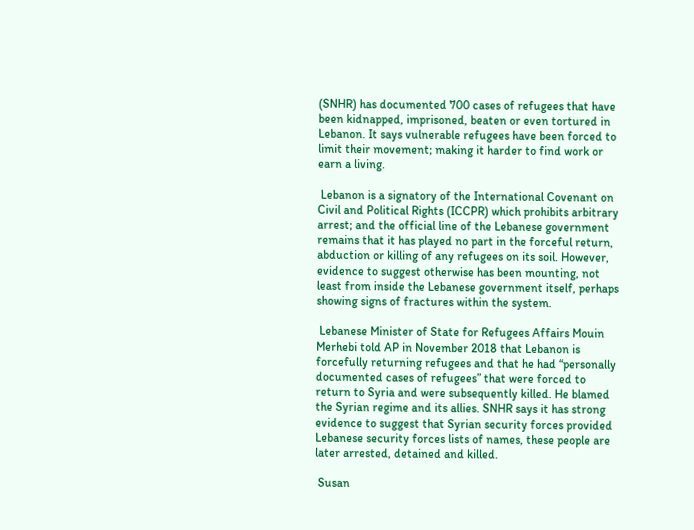(SNHR) has documented 700 cases of refugees that have been kidnapped, imprisoned, beaten or even tortured in Lebanon. It says vulnerable refugees have been forced to limit their movement; making it harder to find work or earn a living.

 Lebanon is a signatory of the International Covenant on Civil and Political Rights (ICCPR) which prohibits arbitrary arrest; and the official line of the Lebanese government remains that it has played no part in the forceful return, abduction or killing of any refugees on its soil. However, evidence to suggest otherwise has been mounting, not least from inside the Lebanese government itself, perhaps showing signs of fractures within the system.

 Lebanese Minister of State for Refugees Affairs Mouin Merhebi told AP in November 2018 that Lebanon is forcefully returning refugees and that he had “personally documented cases of refugees” that were forced to return to Syria and were subsequently killed. He blamed the Syrian regime and its allies. SNHR says it has strong evidence to suggest that Syrian security forces provided Lebanese security forces lists of names, these people are later arrested, detained and killed.

 Susan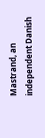Mastrand, an independent Danish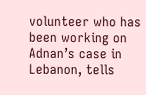volunteer who has been working on Adnan’s case in Lebanon, tells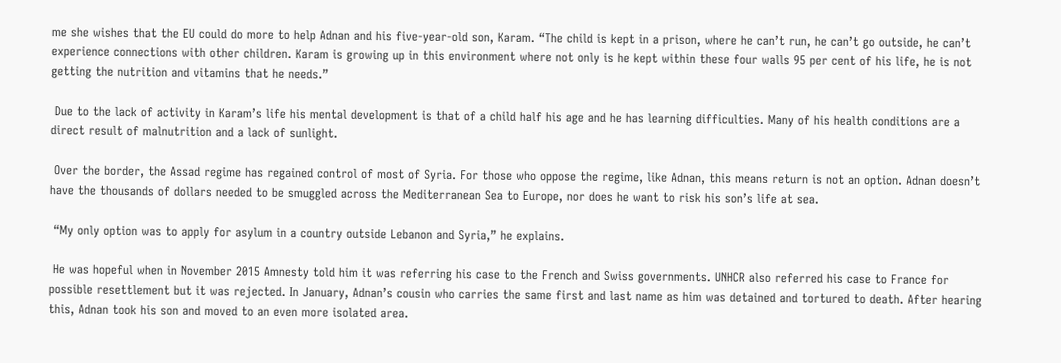me she wishes that the EU could do more to help Adnan and his five-year-old son, Karam. “The child is kept in a prison, where he can’t run, he can’t go outside, he can’t experience connections with other children. Karam is growing up in this environment where not only is he kept within these four walls 95 per cent of his life, he is not getting the nutrition and vitamins that he needs.”

 Due to the lack of activity in Karam’s life his mental development is that of a child half his age and he has learning difficulties. Many of his health conditions are a direct result of malnutrition and a lack of sunlight.

 Over the border, the Assad regime has regained control of most of Syria. For those who oppose the regime, like Adnan, this means return is not an option. Adnan doesn’t have the thousands of dollars needed to be smuggled across the Mediterranean Sea to Europe, nor does he want to risk his son’s life at sea.

 “My only option was to apply for asylum in a country outside Lebanon and Syria,” he explains.

 He was hopeful when in November 2015 Amnesty told him it was referring his case to the French and Swiss governments. UNHCR also referred his case to France for possible resettlement but it was rejected. In January, Adnan’s cousin who carries the same first and last name as him was detained and tortured to death. After hearing this, Adnan took his son and moved to an even more isolated area.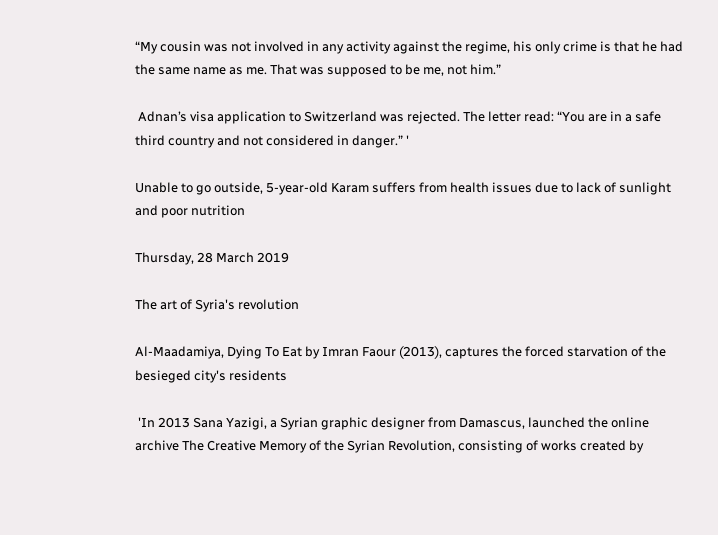“My cousin was not involved in any activity against the regime, his only crime is that he had the same name as me. That was supposed to be me, not him.”

 Adnan’s visa application to Switzerland was rejected. The letter read: “You are in a safe third country and not considered in danger.” '

Unable to go outside, 5-year-old Karam suffers from health issues due to lack of sunlight and poor nutrition

Thursday, 28 March 2019

The art of Syria's revolution

Al-Maadamiya, Dying To Eat by Imran Faour (2013), captures the forced starvation of the besieged city's residents

 'In 2013 Sana Yazigi, a Syrian graphic designer from Damascus, launched the online archive The Creative Memory of the Syrian Revolution, consisting of works created by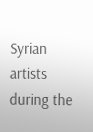Syrian artists during the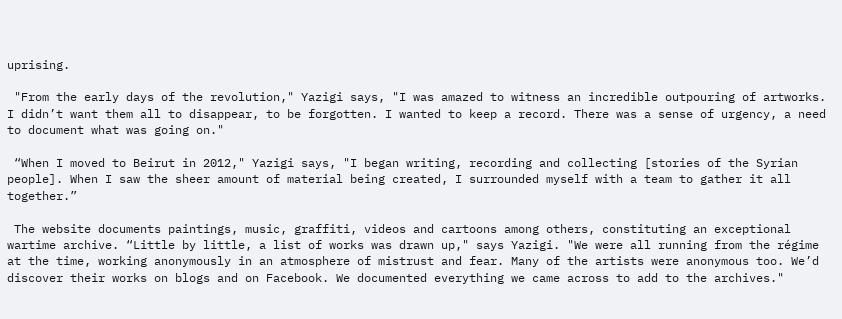uprising.

 "From the early days of the revolution," Yazigi says, "I was amazed to witness an incredible outpouring of artworks. I didn’t want them all to disappear, to be forgotten. I wanted to keep a record. There was a sense of urgency, a need to document what was going on."

 “When I moved to Beirut in 2012," Yazigi says, "I began writing, recording and collecting [stories of the Syrian people]. When I saw the sheer amount of material being created, I surrounded myself with a team to gather it all together.”

 The website documents paintings, music, graffiti, videos and cartoons among others, constituting an exceptional wartime archive. “Little by little, a list of works was drawn up," says Yazigi. "We were all running from the régime at the time, working anonymously in an atmosphere of mistrust and fear. Many of the artists were anonymous too. We’d discover their works on blogs and on Facebook. We documented everything we came across to add to the archives."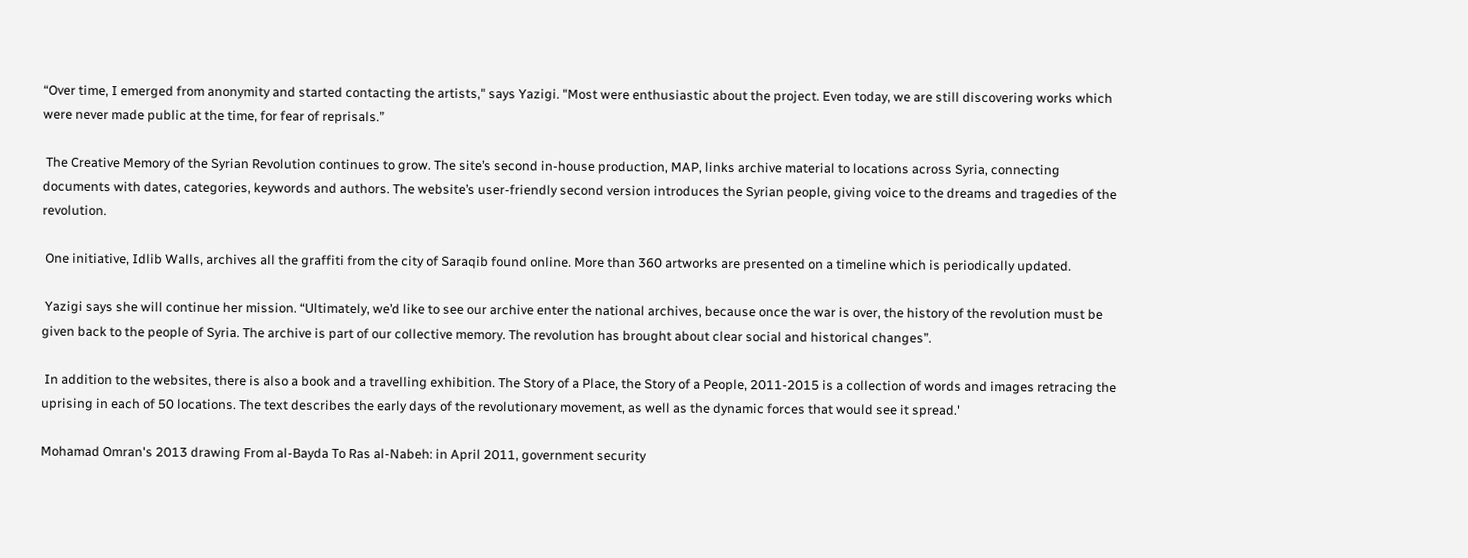“Over time, I emerged from anonymity and started contacting the artists," says Yazigi. "Most were enthusiastic about the project. Even today, we are still discovering works which were never made public at the time, for fear of reprisals.”

 The Creative Memory of the Syrian Revolution continues to grow. The site’s second in-house production, MAP, links archive material to locations across Syria, connecting documents with dates, categories, keywords and authors. The website’s user-friendly second version introduces the Syrian people, giving voice to the dreams and tragedies of the revolution.

 One initiative, Idlib Walls, archives all the graffiti from the city of Saraqib found online. More than 360 artworks are presented on a timeline which is periodically updated.

 Yazigi says she will continue her mission. “Ultimately, we’d like to see our archive enter the national archives, because once the war is over, the history of the revolution must be given back to the people of Syria. The archive is part of our collective memory. The revolution has brought about clear social and historical changes”.

 In addition to the websites, there is also a book and a travelling exhibition. The Story of a Place, the Story of a People, 2011-2015 is a collection of words and images retracing the uprising in each of 50 locations. The text describes the early days of the revolutionary movement, as well as the dynamic forces that would see it spread.'

Mohamad Omran's 2013 drawing From al-Bayda To Ras al-Nabeh: in April 2011, government security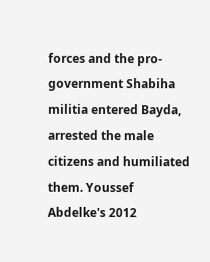forces and the pro-government Shabiha militia entered Bayda, arrested the male citizens and humiliated them. Youssef Abdelke's 2012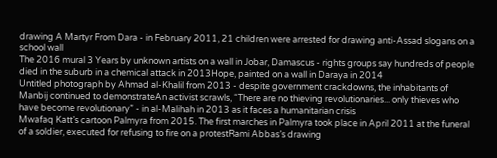drawing A Martyr From Dara - in February 2011, 21 children were arrested for drawing anti-Assad slogans on a school wall
The 2016 mural 3 Years by unknown artists on a wall in Jobar, Damascus - rights groups say hundreds of people died in the suburb in a chemical attack in 2013Hope, painted on a wall in Daraya in 2014
Untitled photograph by Ahmad al-Khalil from 2013 - despite government crackdowns, the inhabitants of Manbij continued to demonstrateAn activist scrawls, “There are no thieving revolutionaries... only thieves who have become revolutionary” - in al-Malihah in 2013 as it faces a humanitarian crisis
Mwafaq Katt’s cartoon Palmyra from 2015. The first marches in Palmyra took place in April 2011 at the funeral of a soldier, executed for refusing to fire on a protestRami Abbas’s drawing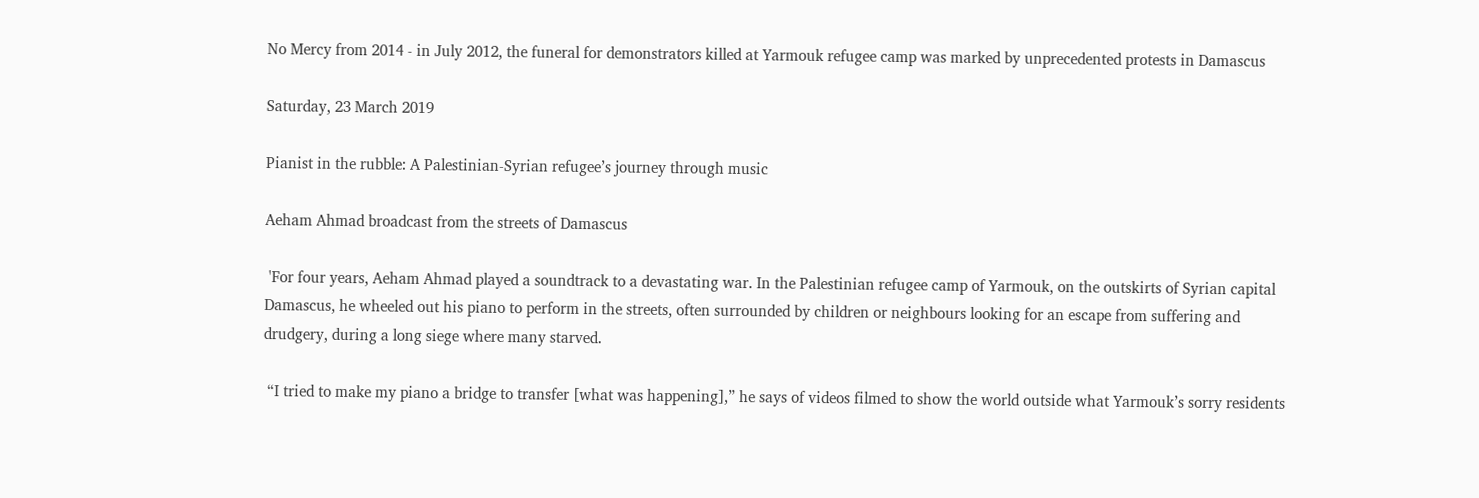No Mercy from 2014 - in July 2012, the funeral for demonstrators killed at Yarmouk refugee camp was marked by unprecedented protests in Damascus

Saturday, 23 March 2019

Pianist in the rubble: A Palestinian-Syrian refugee’s journey through music

Aeham Ahmad broadcast from the streets of Damascus

 'For four years, Aeham Ahmad played a soundtrack to a devastating war. In the Palestinian refugee camp of Yarmouk, on the outskirts of Syrian capital Damascus, he wheeled out his piano to perform in the streets, often surrounded by children or neighbours looking for an escape from suffering and drudgery, during a long siege where many starved.

 “I tried to make my piano a bridge to transfer [what was happening],” he says of videos filmed to show the world outside what Yarmouk’s sorry residents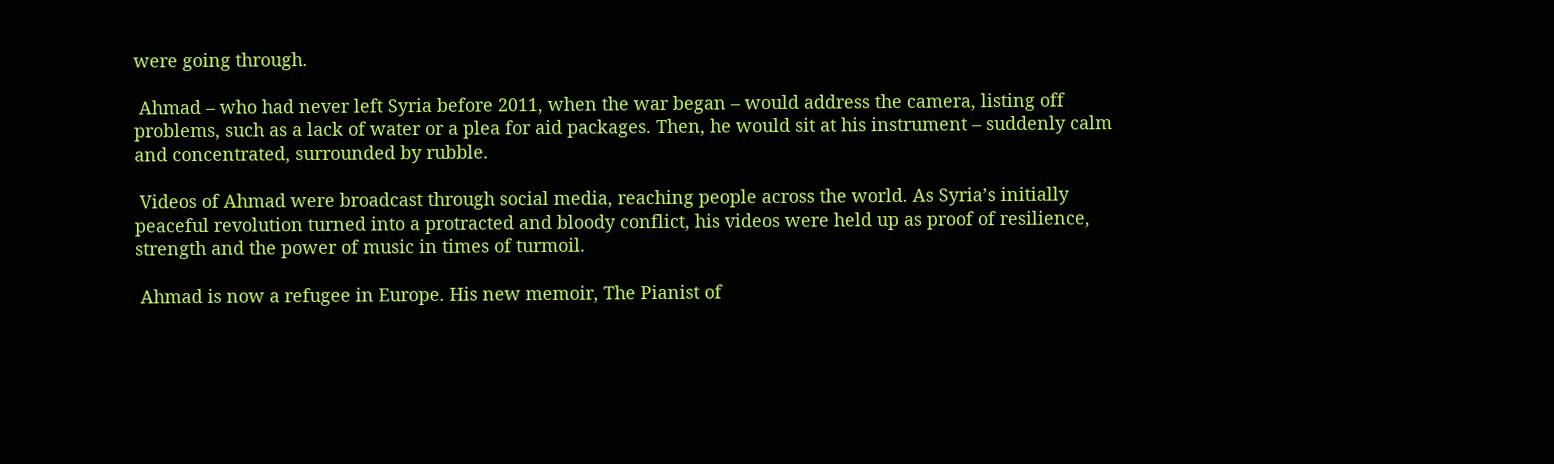were going through.

 Ahmad – who had never left Syria before 2011, when the war began – would address the camera, listing off problems, such as a lack of water or a plea for aid packages. Then, he would sit at his instrument – suddenly calm and concentrated, surrounded by rubble.

 Videos of Ahmad were broadcast through social media, reaching people across the world. As Syria’s initially peaceful revolution turned into a protracted and bloody conflict, his videos were held up as proof of resilience, strength and the power of music in times of turmoil.

 Ahmad is now a refugee in Europe. His new memoir, The Pianist of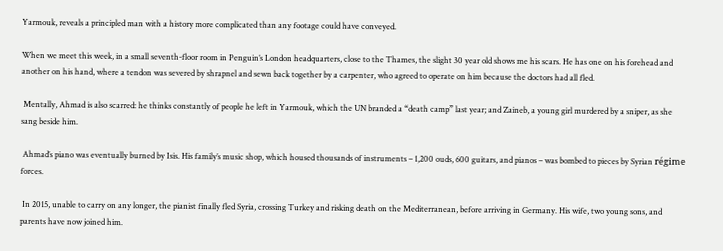Yarmouk, reveals a principled man with a history more complicated than any footage could have conveyed.

When we meet this week, in a small seventh-floor room in Penguin’s London headquarters, close to the Thames, the slight 30 year old shows me his scars. He has one on his forehead and another on his hand, where a tendon was severed by shrapnel and sewn back together by a carpenter, who agreed to operate on him because the doctors had all fled.

 Mentally, Ahmad is also scarred: he thinks constantly of people he left in Yarmouk, which the UN branded a “death camp” last year; and Zaineb, a young girl murdered by a sniper, as she sang beside him.

 Ahmad’s piano was eventually burned by Isis. His family’s music shop, which housed thousands of instruments – 1,200 ouds, 600 guitars, and pianos – was bombed to pieces by Syrian régime forces.

 In 2015, unable to carry on any longer, the pianist finally fled Syria, crossing Turkey and risking death on the Mediterranean, before arriving in Germany. His wife, two young sons, and parents have now joined him.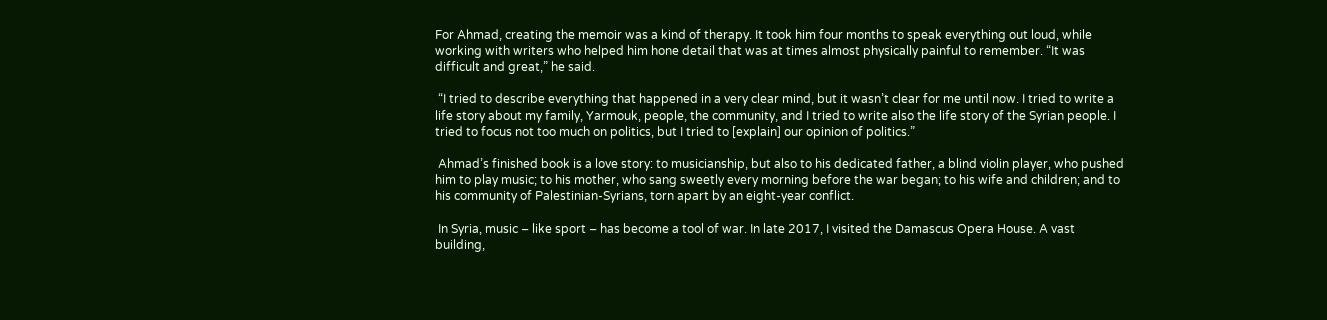For Ahmad, creating the memoir was a kind of therapy. It took him four months to speak everything out loud, while working with writers who helped him hone detail that was at times almost physically painful to remember. “It was difficult and great,” he said.

 “I tried to describe everything that happened in a very clear mind, but it wasn’t clear for me until now. I tried to write a life story about my family, Yarmouk, people, the community, and I tried to write also the life story of the Syrian people. I tried to focus not too much on politics, but I tried to [explain] our opinion of politics.”

 Ahmad’s finished book is a love story: to musicianship, but also to his dedicated father, a blind violin player, who pushed him to play music; to his mother, who sang sweetly every morning before the war began; to his wife and children; and to his community of Palestinian-Syrians, torn apart by an eight-year conflict.

 In Syria, music – like sport – has become a tool of war. In late 2017, I visited the Damascus Opera House. A vast building,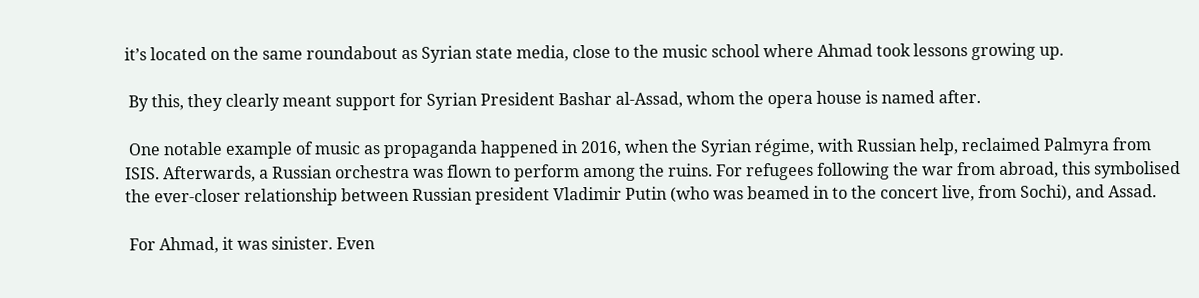it’s located on the same roundabout as Syrian state media, close to the music school where Ahmad took lessons growing up.

 By this, they clearly meant support for Syrian President Bashar al-Assad, whom the opera house is named after.

 One notable example of music as propaganda happened in 2016, when the Syrian régime, with Russian help, reclaimed Palmyra from ISIS. Afterwards, a Russian orchestra was flown to perform among the ruins. For refugees following the war from abroad, this symbolised the ever-closer relationship between Russian president Vladimir Putin (who was beamed in to the concert live, from Sochi), and Assad.

 For Ahmad, it was sinister. Even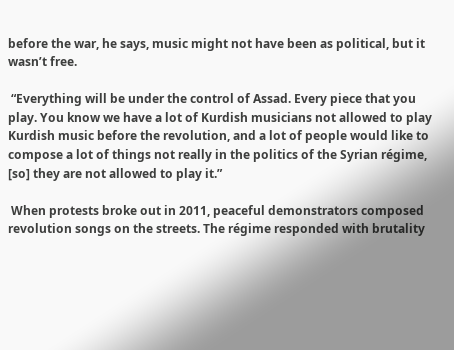before the war, he says, music might not have been as political, but it wasn’t free.

 “Everything will be under the control of Assad. Every piece that you play. You know we have a lot of Kurdish musicians not allowed to play Kurdish music before the revolution, and a lot of people would like to compose a lot of things not really in the politics of the Syrian régime, [so] they are not allowed to play it.”

 When protests broke out in 2011, peaceful demonstrators composed revolution songs on the streets. The régime responded with brutality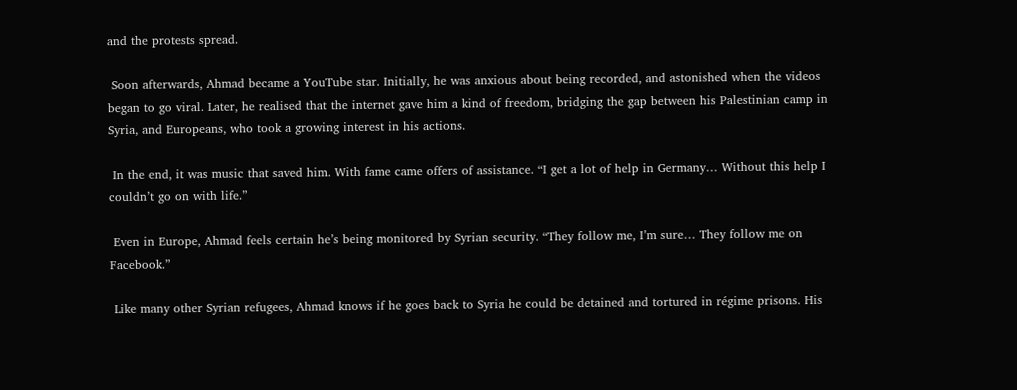and the protests spread.

 Soon afterwards, Ahmad became a YouTube star. Initially, he was anxious about being recorded, and astonished when the videos began to go viral. Later, he realised that the internet gave him a kind of freedom, bridging the gap between his Palestinian camp in Syria, and Europeans, who took a growing interest in his actions.

 In the end, it was music that saved him. With fame came offers of assistance. “I get a lot of help in Germany… Without this help I couldn’t go on with life.”

 Even in Europe, Ahmad feels certain he’s being monitored by Syrian security. “They follow me, I’m sure… They follow me on Facebook.”

 Like many other Syrian refugees, Ahmad knows if he goes back to Syria he could be detained and tortured in régime prisons. His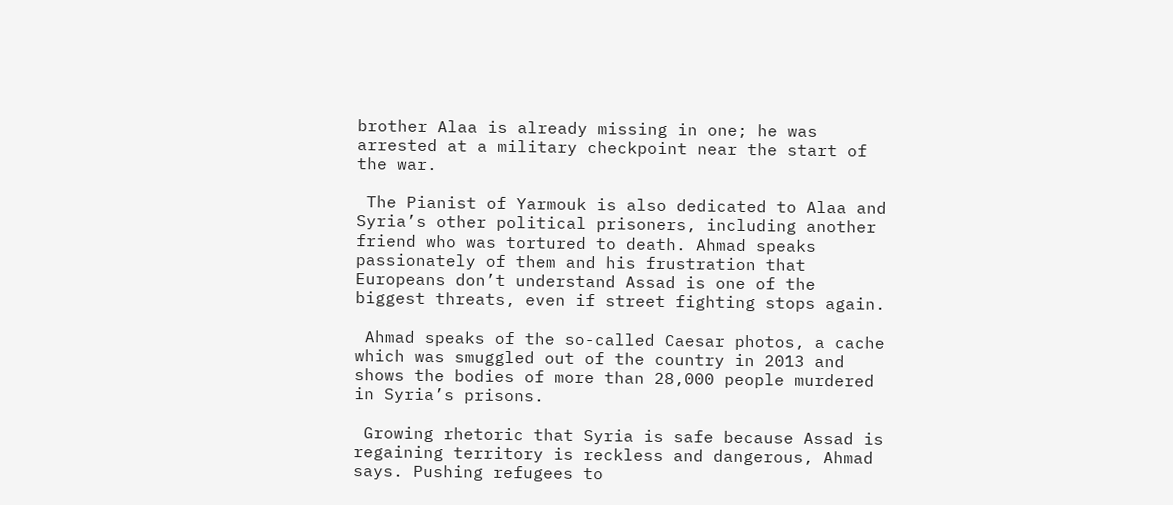brother Alaa is already missing in one; he was arrested at a military checkpoint near the start of the war.

 The Pianist of Yarmouk is also dedicated to Alaa and Syria’s other political prisoners, including another friend who was tortured to death. Ahmad speaks passionately of them and his frustration that Europeans don’t understand Assad is one of the biggest threats, even if street fighting stops again.

 Ahmad speaks of the so-called Caesar photos, a cache which was smuggled out of the country in 2013 and shows the bodies of more than 28,000 people murdered in Syria’s prisons.

 Growing rhetoric that Syria is safe because Assad is regaining territory is reckless and dangerous, Ahmad says. Pushing refugees to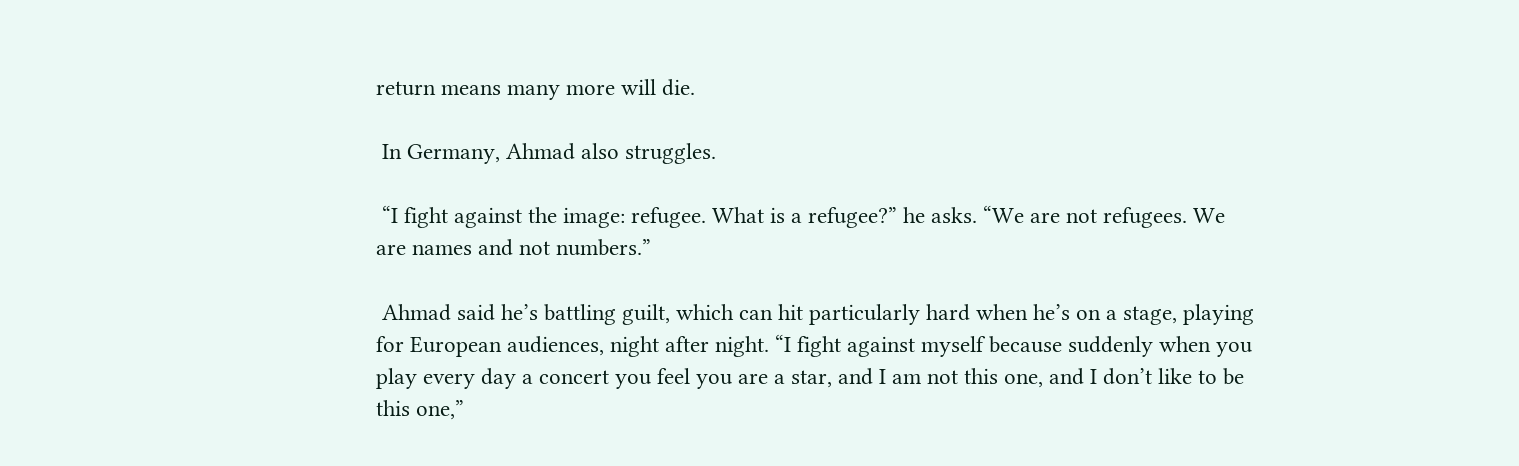return means many more will die.

 In Germany, Ahmad also struggles.

 “I fight against the image: refugee. What is a refugee?” he asks. “We are not refugees. We are names and not numbers.”

 Ahmad said he’s battling guilt, which can hit particularly hard when he’s on a stage, playing for European audiences, night after night. “I fight against myself because suddenly when you play every day a concert you feel you are a star, and I am not this one, and I don’t like to be this one,”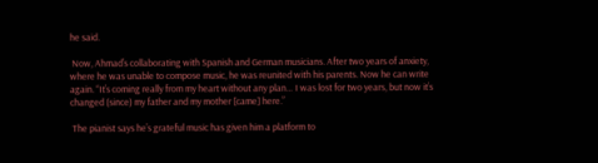he said.

 Now, Ahmad’s collaborating with Spanish and German musicians. After two years of anxiety, where he was unable to compose music, he was reunited with his parents. Now he can write again. “It’s coming really from my heart without any plan… I was lost for two years, but now it’s changed (since) my father and my mother [came] here.”

 The pianist says he’s grateful music has given him a platform to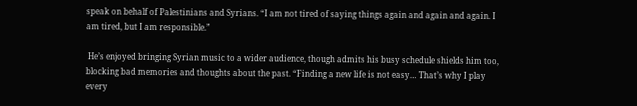speak on behalf of Palestinians and Syrians. “I am not tired of saying things again and again and again. I am tired, but I am responsible.”

 He’s enjoyed bringing Syrian music to a wider audience, though admits his busy schedule shields him too, blocking bad memories and thoughts about the past. “Finding a new life is not easy… That’s why I play every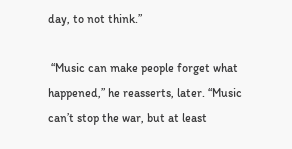day, to not think.”

 “Music can make people forget what happened,” he reasserts, later. “Music can’t stop the war, but at least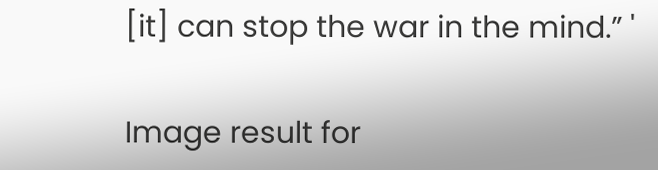[it] can stop the war in the mind.” '

Image result for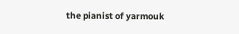the pianist of yarmouk